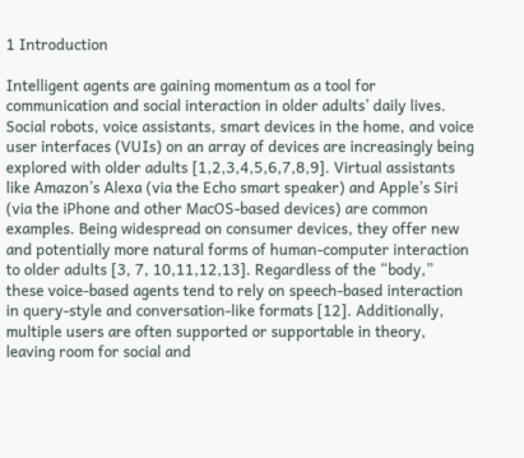1 Introduction

Intelligent agents are gaining momentum as a tool for communication and social interaction in older adults’ daily lives. Social robots, voice assistants, smart devices in the home, and voice user interfaces (VUIs) on an array of devices are increasingly being explored with older adults [1,2,3,4,5,6,7,8,9]. Virtual assistants like Amazon’s Alexa (via the Echo smart speaker) and Apple’s Siri (via the iPhone and other MacOS-based devices) are common examples. Being widespread on consumer devices, they offer new and potentially more natural forms of human-computer interaction to older adults [3, 7, 10,11,12,13]. Regardless of the “body,” these voice-based agents tend to rely on speech-based interaction in query-style and conversation-like formats [12]. Additionally, multiple users are often supported or supportable in theory, leaving room for social and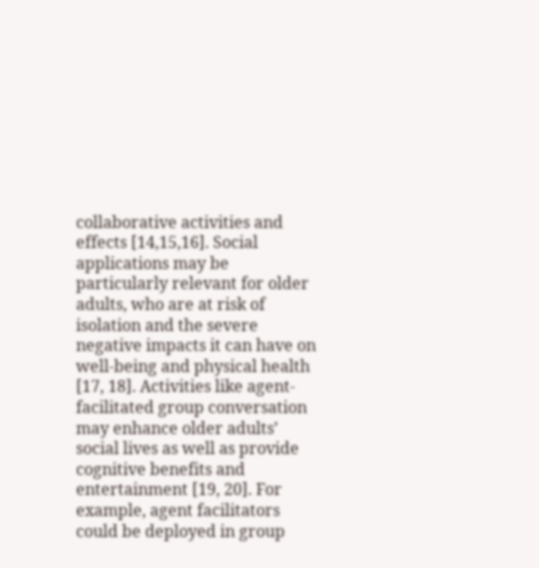collaborative activities and effects [14,15,16]. Social applications may be particularly relevant for older adults, who are at risk of isolation and the severe negative impacts it can have on well-being and physical health [17, 18]. Activities like agent-facilitated group conversation may enhance older adults’ social lives as well as provide cognitive benefits and entertainment [19, 20]. For example, agent facilitators could be deployed in group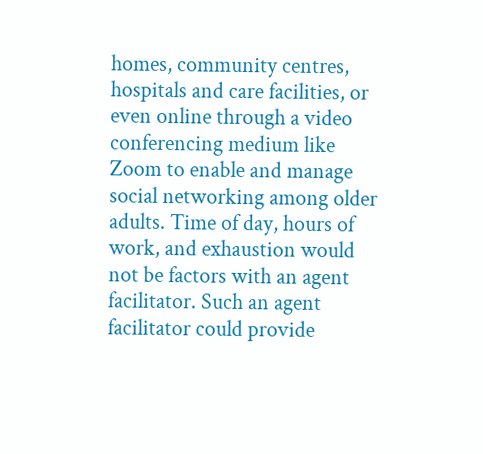homes, community centres, hospitals and care facilities, or even online through a video conferencing medium like Zoom to enable and manage social networking among older adults. Time of day, hours of work, and exhaustion would not be factors with an agent facilitator. Such an agent facilitator could provide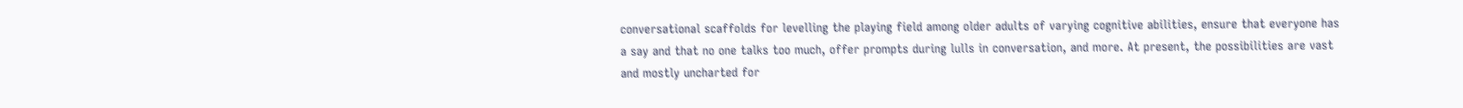conversational scaffolds for levelling the playing field among older adults of varying cognitive abilities, ensure that everyone has a say and that no one talks too much, offer prompts during lulls in conversation, and more. At present, the possibilities are vast and mostly uncharted for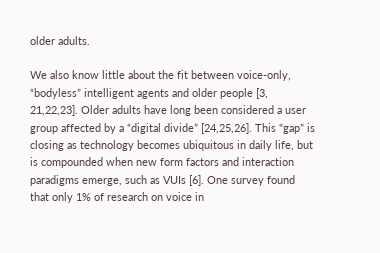older adults.

We also know little about the fit between voice-only, “bodyless” intelligent agents and older people [3, 21,22,23]. Older adults have long been considered a user group affected by a “digital divide” [24,25,26]. This “gap” is closing as technology becomes ubiquitous in daily life, but is compounded when new form factors and interaction paradigms emerge, such as VUIs [6]. One survey found that only 1% of research on voice in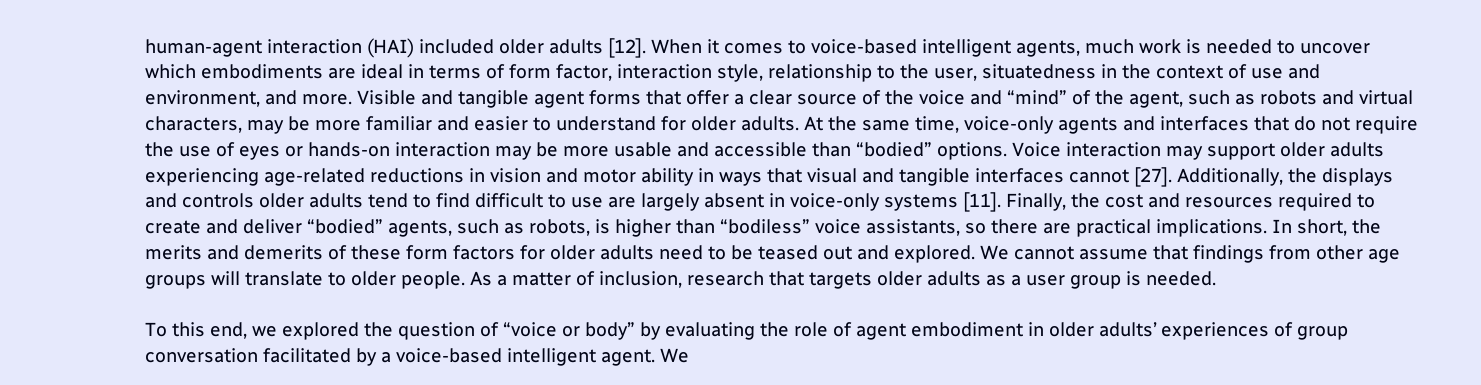human-agent interaction (HAI) included older adults [12]. When it comes to voice-based intelligent agents, much work is needed to uncover which embodiments are ideal in terms of form factor, interaction style, relationship to the user, situatedness in the context of use and environment, and more. Visible and tangible agent forms that offer a clear source of the voice and “mind” of the agent, such as robots and virtual characters, may be more familiar and easier to understand for older adults. At the same time, voice-only agents and interfaces that do not require the use of eyes or hands-on interaction may be more usable and accessible than “bodied” options. Voice interaction may support older adults experiencing age-related reductions in vision and motor ability in ways that visual and tangible interfaces cannot [27]. Additionally, the displays and controls older adults tend to find difficult to use are largely absent in voice-only systems [11]. Finally, the cost and resources required to create and deliver “bodied” agents, such as robots, is higher than “bodiless” voice assistants, so there are practical implications. In short, the merits and demerits of these form factors for older adults need to be teased out and explored. We cannot assume that findings from other age groups will translate to older people. As a matter of inclusion, research that targets older adults as a user group is needed.

To this end, we explored the question of “voice or body” by evaluating the role of agent embodiment in older adults’ experiences of group conversation facilitated by a voice-based intelligent agent. We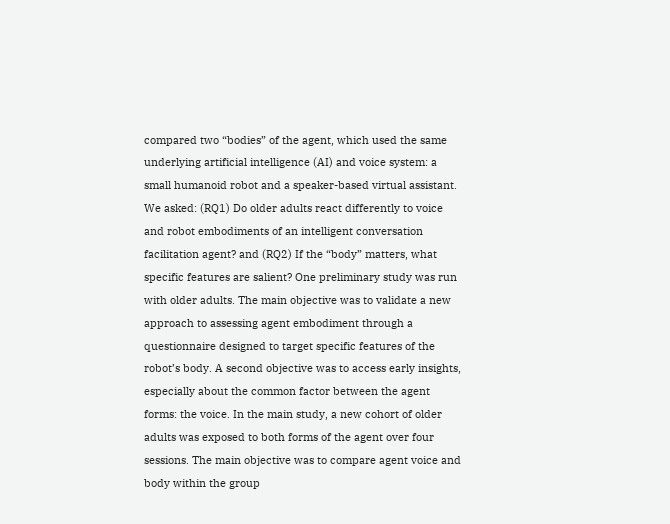compared two “bodies” of the agent, which used the same underlying artificial intelligence (AI) and voice system: a small humanoid robot and a speaker-based virtual assistant. We asked: (RQ1) Do older adults react differently to voice and robot embodiments of an intelligent conversation facilitation agent? and (RQ2) If the “body” matters, what specific features are salient? One preliminary study was run with older adults. The main objective was to validate a new approach to assessing agent embodiment through a questionnaire designed to target specific features of the robot’s body. A second objective was to access early insights, especially about the common factor between the agent forms: the voice. In the main study, a new cohort of older adults was exposed to both forms of the agent over four sessions. The main objective was to compare agent voice and body within the group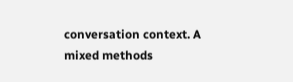conversation context. A mixed methods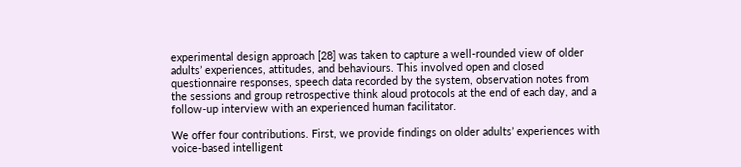experimental design approach [28] was taken to capture a well-rounded view of older adults’ experiences, attitudes, and behaviours. This involved open and closed questionnaire responses, speech data recorded by the system, observation notes from the sessions and group retrospective think aloud protocols at the end of each day, and a follow-up interview with an experienced human facilitator.

We offer four contributions. First, we provide findings on older adults’ experiences with voice-based intelligent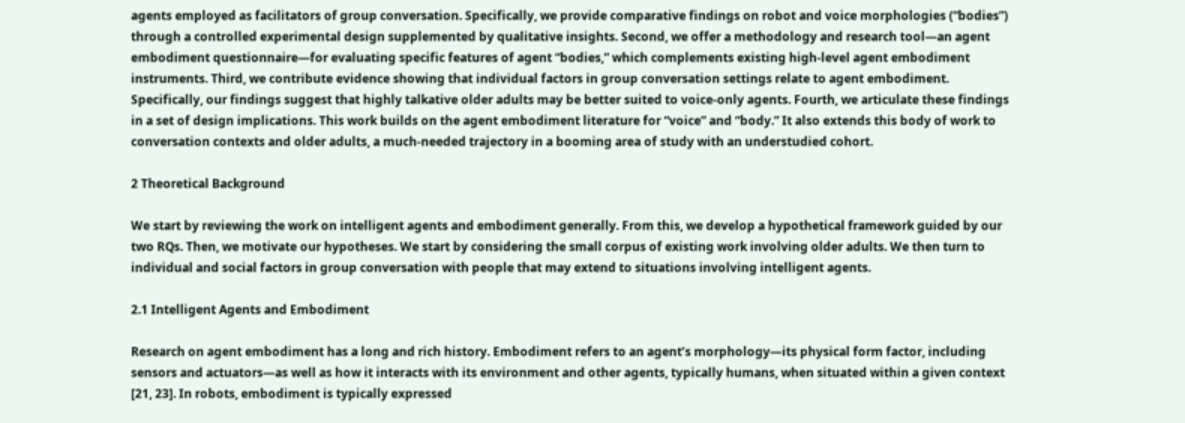agents employed as facilitators of group conversation. Specifically, we provide comparative findings on robot and voice morphologies (“bodies”) through a controlled experimental design supplemented by qualitative insights. Second, we offer a methodology and research tool—an agent embodiment questionnaire—for evaluating specific features of agent “bodies,” which complements existing high-level agent embodiment instruments. Third, we contribute evidence showing that individual factors in group conversation settings relate to agent embodiment. Specifically, our findings suggest that highly talkative older adults may be better suited to voice-only agents. Fourth, we articulate these findings in a set of design implications. This work builds on the agent embodiment literature for “voice” and “body.” It also extends this body of work to conversation contexts and older adults, a much-needed trajectory in a booming area of study with an understudied cohort.

2 Theoretical Background

We start by reviewing the work on intelligent agents and embodiment generally. From this, we develop a hypothetical framework guided by our two RQs. Then, we motivate our hypotheses. We start by considering the small corpus of existing work involving older adults. We then turn to individual and social factors in group conversation with people that may extend to situations involving intelligent agents.

2.1 Intelligent Agents and Embodiment

Research on agent embodiment has a long and rich history. Embodiment refers to an agent’s morphology—its physical form factor, including sensors and actuators—as well as how it interacts with its environment and other agents, typically humans, when situated within a given context [21, 23]. In robots, embodiment is typically expressed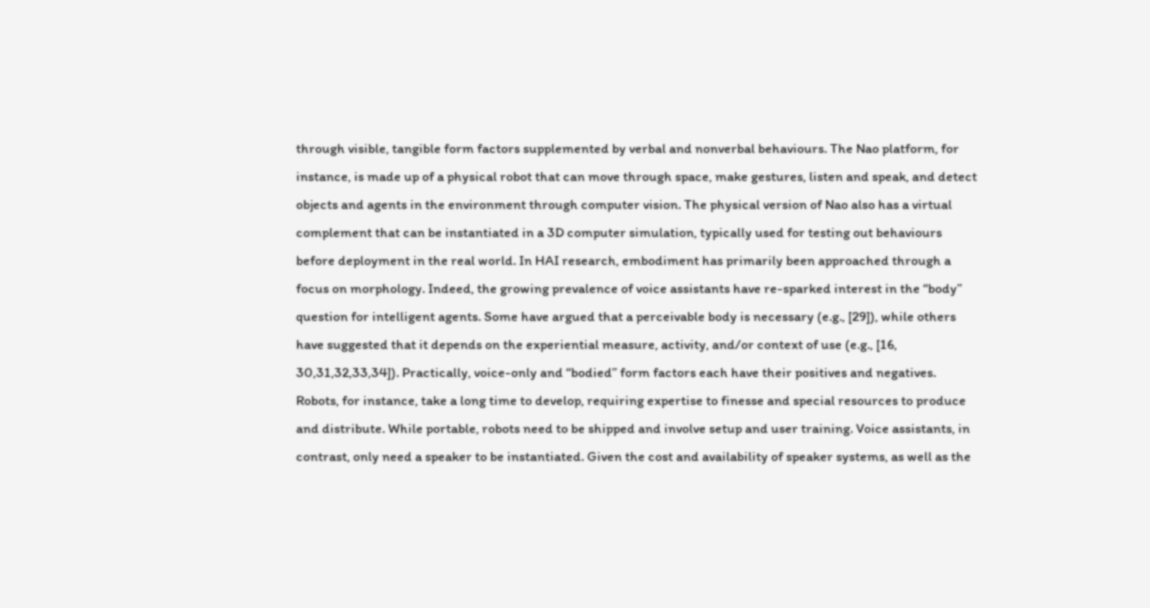through visible, tangible form factors supplemented by verbal and nonverbal behaviours. The Nao platform, for instance, is made up of a physical robot that can move through space, make gestures, listen and speak, and detect objects and agents in the environment through computer vision. The physical version of Nao also has a virtual complement that can be instantiated in a 3D computer simulation, typically used for testing out behaviours before deployment in the real world. In HAI research, embodiment has primarily been approached through a focus on morphology. Indeed, the growing prevalence of voice assistants have re-sparked interest in the “body” question for intelligent agents. Some have argued that a perceivable body is necessary (e.g., [29]), while others have suggested that it depends on the experiential measure, activity, and/or context of use (e.g., [16, 30,31,32,33,34]). Practically, voice-only and “bodied” form factors each have their positives and negatives. Robots, for instance, take a long time to develop, requiring expertise to finesse and special resources to produce and distribute. While portable, robots need to be shipped and involve setup and user training. Voice assistants, in contrast, only need a speaker to be instantiated. Given the cost and availability of speaker systems, as well as the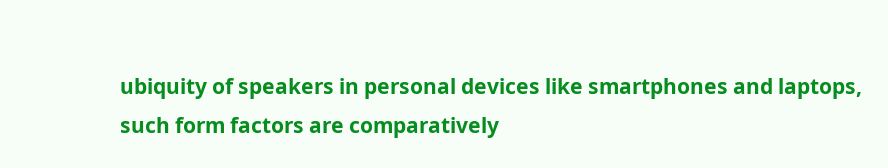ubiquity of speakers in personal devices like smartphones and laptops, such form factors are comparatively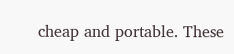cheap and portable. These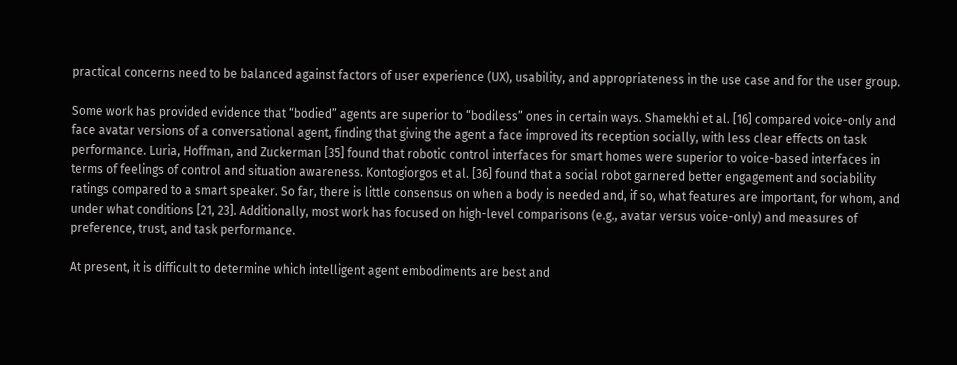practical concerns need to be balanced against factors of user experience (UX), usability, and appropriateness in the use case and for the user group.

Some work has provided evidence that “bodied” agents are superior to “bodiless” ones in certain ways. Shamekhi et al. [16] compared voice-only and face avatar versions of a conversational agent, finding that giving the agent a face improved its reception socially, with less clear effects on task performance. Luria, Hoffman, and Zuckerman [35] found that robotic control interfaces for smart homes were superior to voice-based interfaces in terms of feelings of control and situation awareness. Kontogiorgos et al. [36] found that a social robot garnered better engagement and sociability ratings compared to a smart speaker. So far, there is little consensus on when a body is needed and, if so, what features are important, for whom, and under what conditions [21, 23]. Additionally, most work has focused on high-level comparisons (e.g., avatar versus voice-only) and measures of preference, trust, and task performance.

At present, it is difficult to determine which intelligent agent embodiments are best and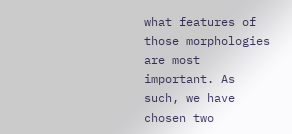what features of those morphologies are most important. As such, we have chosen two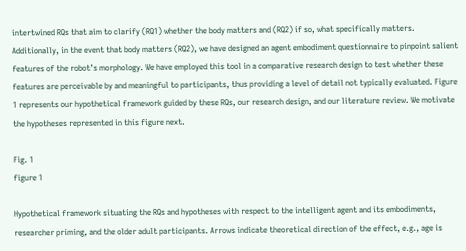intertwined RQs that aim to clarify (RQ1) whether the body matters and (RQ2) if so, what specifically matters. Additionally, in the event that body matters (RQ2), we have designed an agent embodiment questionnaire to pinpoint salient features of the robot’s morphology. We have employed this tool in a comparative research design to test whether these features are perceivable by and meaningful to participants, thus providing a level of detail not typically evaluated. Figure 1 represents our hypothetical framework guided by these RQs, our research design, and our literature review. We motivate the hypotheses represented in this figure next.

Fig. 1
figure 1

Hypothetical framework situating the RQs and hypotheses with respect to the intelligent agent and its embodiments, researcher priming, and the older adult participants. Arrows indicate theoretical direction of the effect, e.g., age is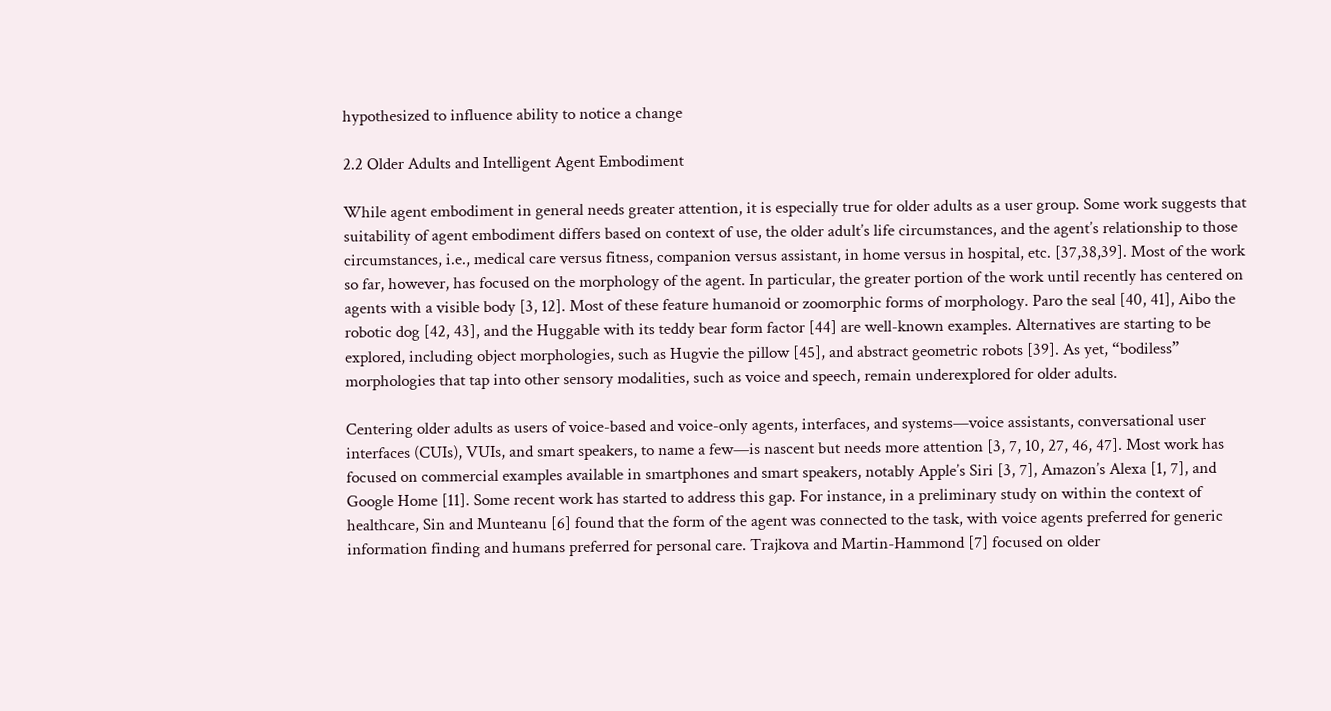hypothesized to influence ability to notice a change

2.2 Older Adults and Intelligent Agent Embodiment

While agent embodiment in general needs greater attention, it is especially true for older adults as a user group. Some work suggests that suitability of agent embodiment differs based on context of use, the older adult’s life circumstances, and the agent’s relationship to those circumstances, i.e., medical care versus fitness, companion versus assistant, in home versus in hospital, etc. [37,38,39]. Most of the work so far, however, has focused on the morphology of the agent. In particular, the greater portion of the work until recently has centered on agents with a visible body [3, 12]. Most of these feature humanoid or zoomorphic forms of morphology. Paro the seal [40, 41], Aibo the robotic dog [42, 43], and the Huggable with its teddy bear form factor [44] are well-known examples. Alternatives are starting to be explored, including object morphologies, such as Hugvie the pillow [45], and abstract geometric robots [39]. As yet, “bodiless” morphologies that tap into other sensory modalities, such as voice and speech, remain underexplored for older adults.

Centering older adults as users of voice-based and voice-only agents, interfaces, and systems—voice assistants, conversational user interfaces (CUIs), VUIs, and smart speakers, to name a few—is nascent but needs more attention [3, 7, 10, 27, 46, 47]. Most work has focused on commercial examples available in smartphones and smart speakers, notably Apple’s Siri [3, 7], Amazon’s Alexa [1, 7], and Google Home [11]. Some recent work has started to address this gap. For instance, in a preliminary study on within the context of healthcare, Sin and Munteanu [6] found that the form of the agent was connected to the task, with voice agents preferred for generic information finding and humans preferred for personal care. Trajkova and Martin-Hammond [7] focused on older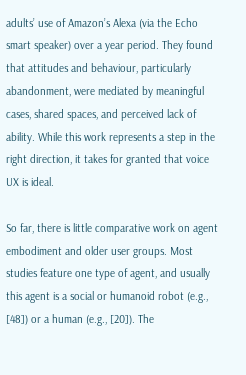adults’ use of Amazon’s Alexa (via the Echo smart speaker) over a year period. They found that attitudes and behaviour, particularly abandonment, were mediated by meaningful cases, shared spaces, and perceived lack of ability. While this work represents a step in the right direction, it takes for granted that voice UX is ideal.

So far, there is little comparative work on agent embodiment and older user groups. Most studies feature one type of agent, and usually this agent is a social or humanoid robot (e.g., [48]) or a human (e.g., [20]). The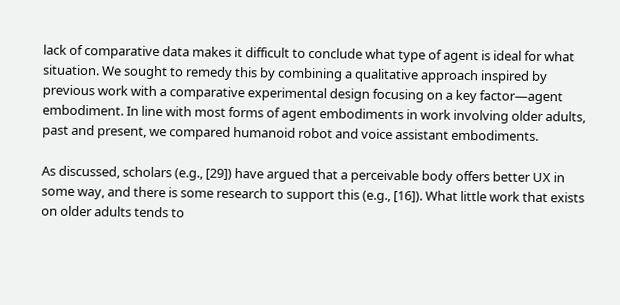lack of comparative data makes it difficult to conclude what type of agent is ideal for what situation. We sought to remedy this by combining a qualitative approach inspired by previous work with a comparative experimental design focusing on a key factor—agent embodiment. In line with most forms of agent embodiments in work involving older adults, past and present, we compared humanoid robot and voice assistant embodiments.

As discussed, scholars (e.g., [29]) have argued that a perceivable body offers better UX in some way, and there is some research to support this (e.g., [16]). What little work that exists on older adults tends to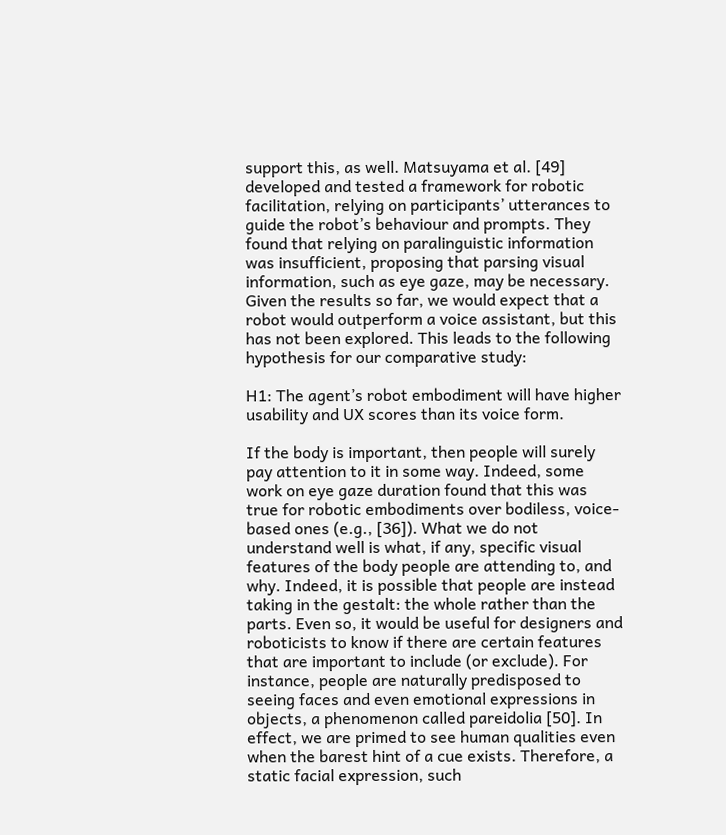support this, as well. Matsuyama et al. [49] developed and tested a framework for robotic facilitation, relying on participants’ utterances to guide the robot’s behaviour and prompts. They found that relying on paralinguistic information was insufficient, proposing that parsing visual information, such as eye gaze, may be necessary. Given the results so far, we would expect that a robot would outperform a voice assistant, but this has not been explored. This leads to the following hypothesis for our comparative study:

H1: The agent’s robot embodiment will have higher usability and UX scores than its voice form.

If the body is important, then people will surely pay attention to it in some way. Indeed, some work on eye gaze duration found that this was true for robotic embodiments over bodiless, voice-based ones (e.g., [36]). What we do not understand well is what, if any, specific visual features of the body people are attending to, and why. Indeed, it is possible that people are instead taking in the gestalt: the whole rather than the parts. Even so, it would be useful for designers and roboticists to know if there are certain features that are important to include (or exclude). For instance, people are naturally predisposed to seeing faces and even emotional expressions in objects, a phenomenon called pareidolia [50]. In effect, we are primed to see human qualities even when the barest hint of a cue exists. Therefore, a static facial expression, such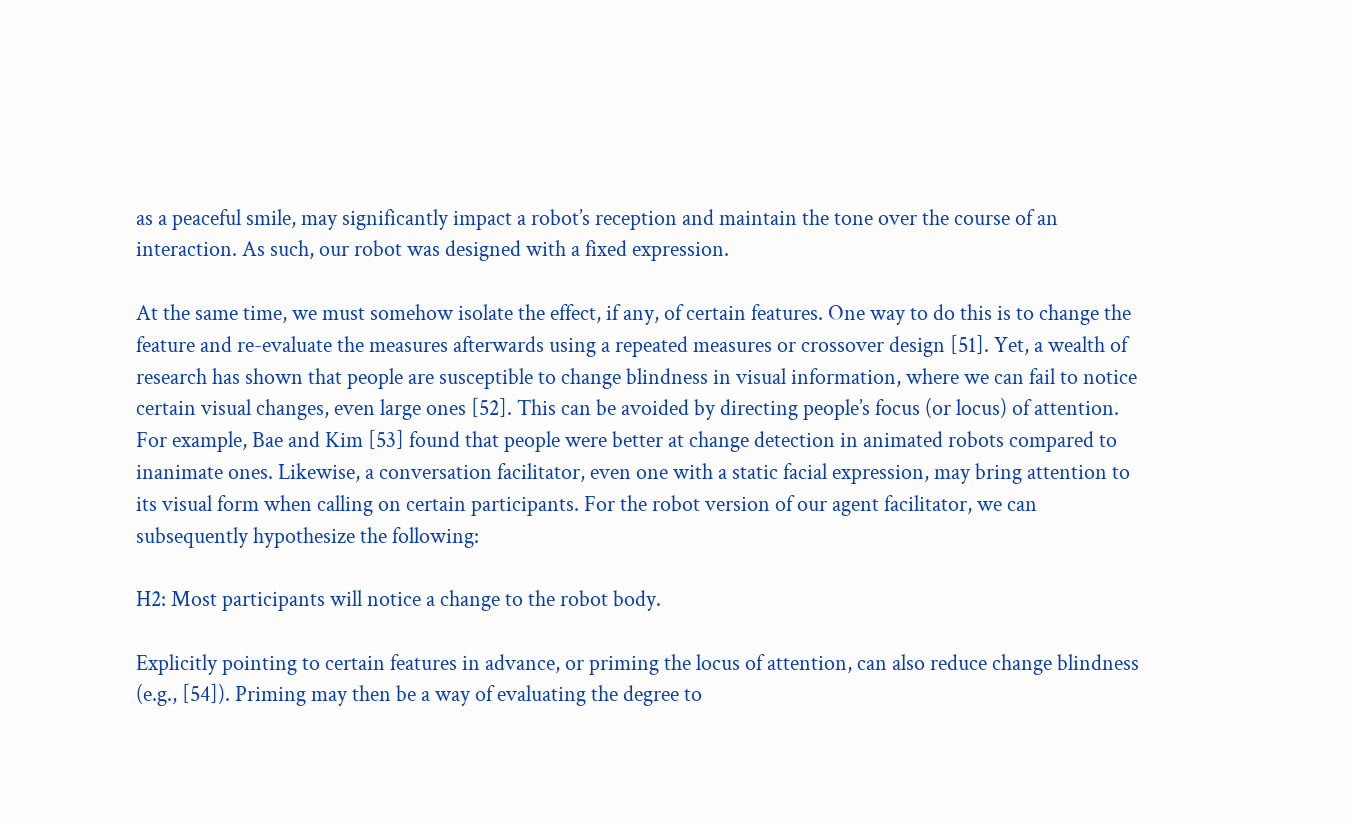as a peaceful smile, may significantly impact a robot’s reception and maintain the tone over the course of an interaction. As such, our robot was designed with a fixed expression.

At the same time, we must somehow isolate the effect, if any, of certain features. One way to do this is to change the feature and re-evaluate the measures afterwards using a repeated measures or crossover design [51]. Yet, a wealth of research has shown that people are susceptible to change blindness in visual information, where we can fail to notice certain visual changes, even large ones [52]. This can be avoided by directing people’s focus (or locus) of attention. For example, Bae and Kim [53] found that people were better at change detection in animated robots compared to inanimate ones. Likewise, a conversation facilitator, even one with a static facial expression, may bring attention to its visual form when calling on certain participants. For the robot version of our agent facilitator, we can subsequently hypothesize the following:

H2: Most participants will notice a change to the robot body.

Explicitly pointing to certain features in advance, or priming the locus of attention, can also reduce change blindness (e.g., [54]). Priming may then be a way of evaluating the degree to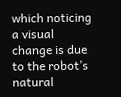which noticing a visual change is due to the robot’s natural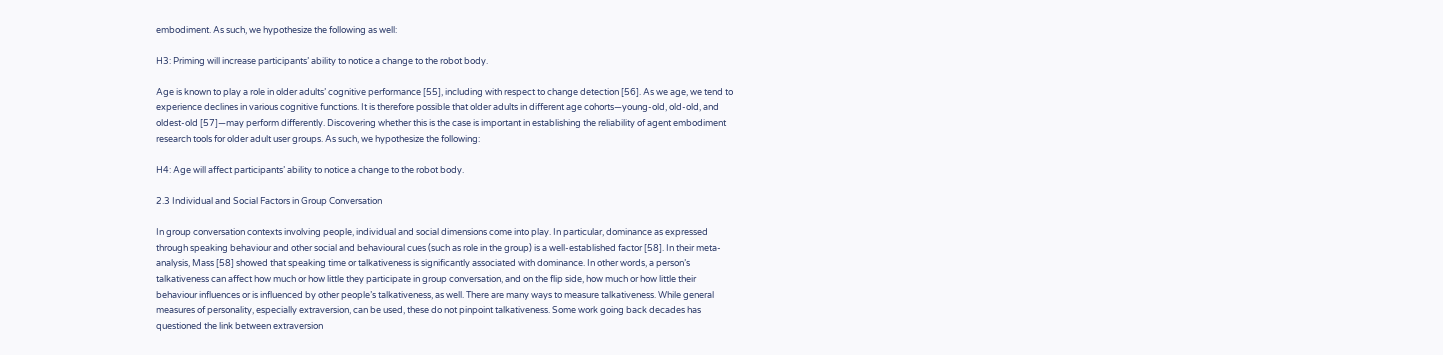embodiment. As such, we hypothesize the following as well:

H3: Priming will increase participants’ ability to notice a change to the robot body.

Age is known to play a role in older adults’ cognitive performance [55], including with respect to change detection [56]. As we age, we tend to experience declines in various cognitive functions. It is therefore possible that older adults in different age cohorts—young-old, old-old, and oldest-old [57]—may perform differently. Discovering whether this is the case is important in establishing the reliability of agent embodiment research tools for older adult user groups. As such, we hypothesize the following:

H4: Age will affect participants’ ability to notice a change to the robot body.

2.3 Individual and Social Factors in Group Conversation

In group conversation contexts involving people, individual and social dimensions come into play. In particular, dominance as expressed through speaking behaviour and other social and behavioural cues (such as role in the group) is a well-established factor [58]. In their meta-analysis, Mass [58] showed that speaking time or talkativeness is significantly associated with dominance. In other words, a person’s talkativeness can affect how much or how little they participate in group conversation, and on the flip side, how much or how little their behaviour influences or is influenced by other people’s talkativeness, as well. There are many ways to measure talkativeness. While general measures of personality, especially extraversion, can be used, these do not pinpoint talkativeness. Some work going back decades has questioned the link between extraversion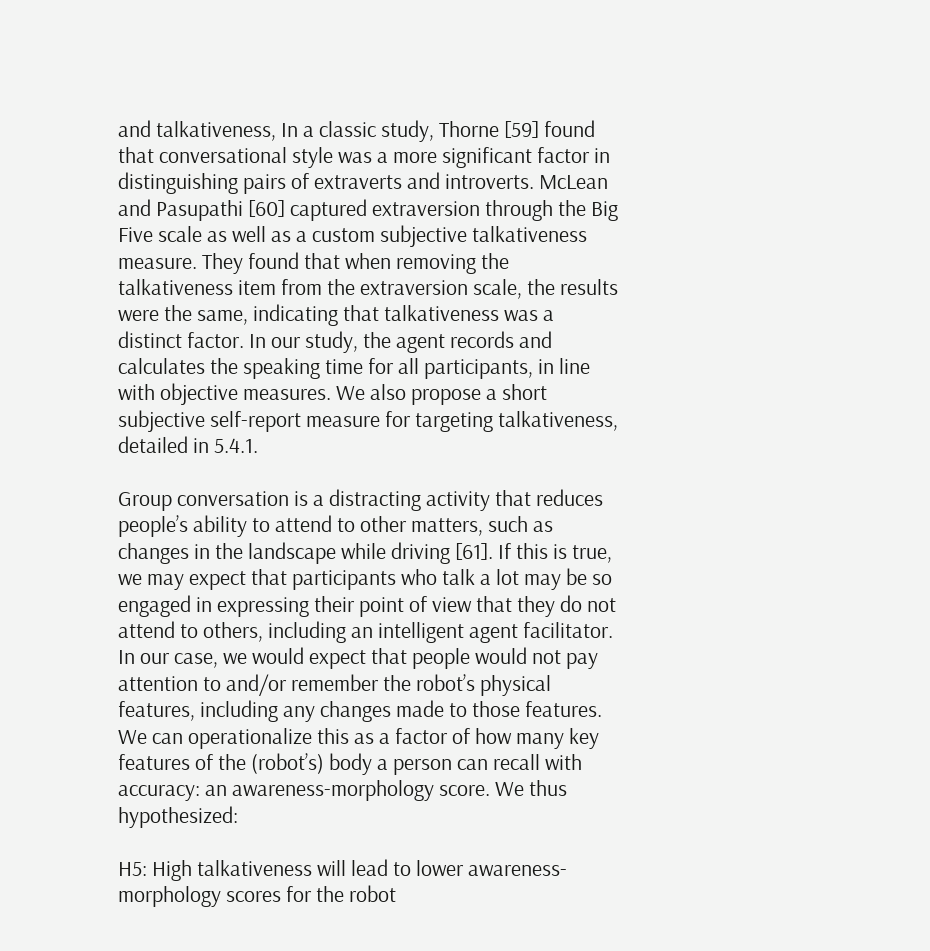and talkativeness, In a classic study, Thorne [59] found that conversational style was a more significant factor in distinguishing pairs of extraverts and introverts. McLean and Pasupathi [60] captured extraversion through the Big Five scale as well as a custom subjective talkativeness measure. They found that when removing the talkativeness item from the extraversion scale, the results were the same, indicating that talkativeness was a distinct factor. In our study, the agent records and calculates the speaking time for all participants, in line with objective measures. We also propose a short subjective self-report measure for targeting talkativeness, detailed in 5.4.1.

Group conversation is a distracting activity that reduces people’s ability to attend to other matters, such as changes in the landscape while driving [61]. If this is true, we may expect that participants who talk a lot may be so engaged in expressing their point of view that they do not attend to others, including an intelligent agent facilitator. In our case, we would expect that people would not pay attention to and/or remember the robot’s physical features, including any changes made to those features. We can operationalize this as a factor of how many key features of the (robot’s) body a person can recall with accuracy: an awareness-morphology score. We thus hypothesized:

H5: High talkativeness will lead to lower awareness-morphology scores for the robot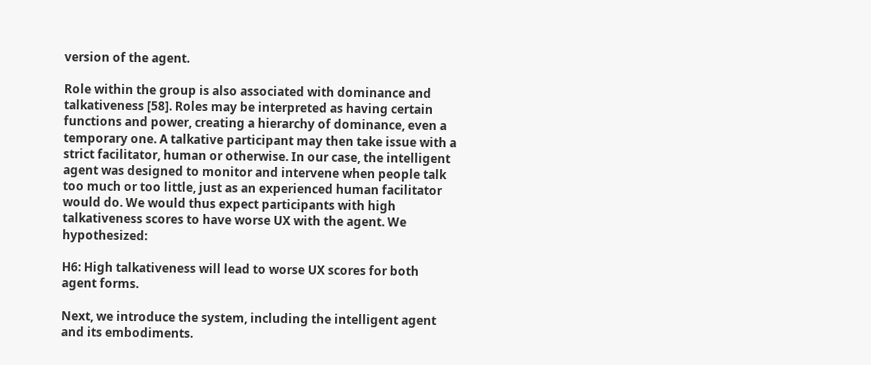version of the agent.

Role within the group is also associated with dominance and talkativeness [58]. Roles may be interpreted as having certain functions and power, creating a hierarchy of dominance, even a temporary one. A talkative participant may then take issue with a strict facilitator, human or otherwise. In our case, the intelligent agent was designed to monitor and intervene when people talk too much or too little, just as an experienced human facilitator would do. We would thus expect participants with high talkativeness scores to have worse UX with the agent. We hypothesized:

H6: High talkativeness will lead to worse UX scores for both agent forms.

Next, we introduce the system, including the intelligent agent and its embodiments.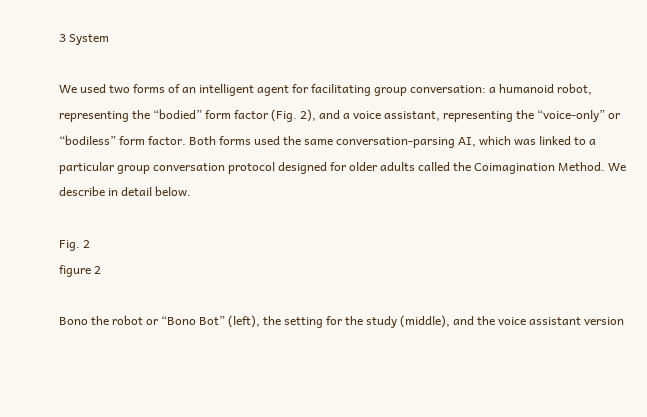3 System

We used two forms of an intelligent agent for facilitating group conversation: a humanoid robot, representing the “bodied” form factor (Fig. 2), and a voice assistant, representing the “voice-only” or “bodiless” form factor. Both forms used the same conversation-parsing AI, which was linked to a particular group conversation protocol designed for older adults called the Coimagination Method. We describe in detail below.

Fig. 2
figure 2

Bono the robot or “Bono Bot” (left), the setting for the study (middle), and the voice assistant version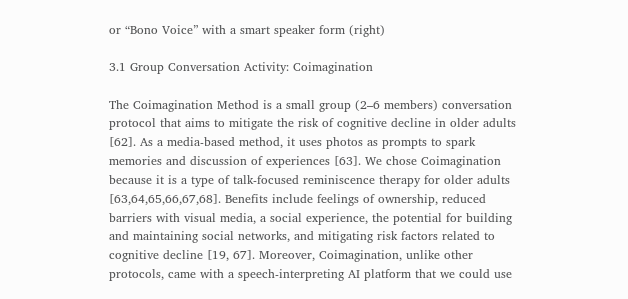or “Bono Voice” with a smart speaker form (right)

3.1 Group Conversation Activity: Coimagination

The Coimagination Method is a small group (2–6 members) conversation protocol that aims to mitigate the risk of cognitive decline in older adults [62]. As a media-based method, it uses photos as prompts to spark memories and discussion of experiences [63]. We chose Coimagination because it is a type of talk-focused reminiscence therapy for older adults [63,64,65,66,67,68]. Benefits include feelings of ownership, reduced barriers with visual media, a social experience, the potential for building and maintaining social networks, and mitigating risk factors related to cognitive decline [19, 67]. Moreover, Coimagination, unlike other protocols, came with a speech-interpreting AI platform that we could use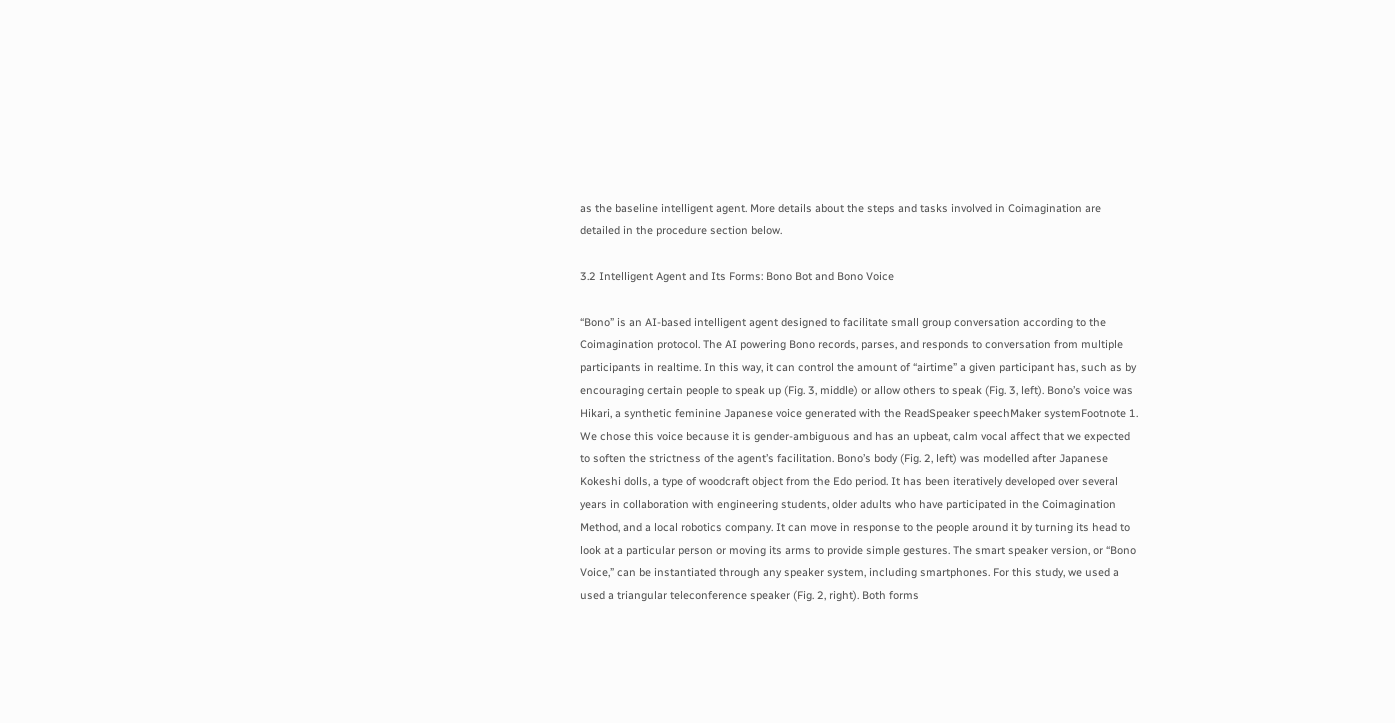as the baseline intelligent agent. More details about the steps and tasks involved in Coimagination are detailed in the procedure section below.

3.2 Intelligent Agent and Its Forms: Bono Bot and Bono Voice

“Bono” is an AI-based intelligent agent designed to facilitate small group conversation according to the Coimagination protocol. The AI powering Bono records, parses, and responds to conversation from multiple participants in realtime. In this way, it can control the amount of “airtime” a given participant has, such as by encouraging certain people to speak up (Fig. 3, middle) or allow others to speak (Fig. 3, left). Bono’s voice was Hikari, a synthetic feminine Japanese voice generated with the ReadSpeaker speechMaker systemFootnote 1. We chose this voice because it is gender-ambiguous and has an upbeat, calm vocal affect that we expected to soften the strictness of the agent’s facilitation. Bono’s body (Fig. 2, left) was modelled after Japanese Kokeshi dolls, a type of woodcraft object from the Edo period. It has been iteratively developed over several years in collaboration with engineering students, older adults who have participated in the Coimagination Method, and a local robotics company. It can move in response to the people around it by turning its head to look at a particular person or moving its arms to provide simple gestures. The smart speaker version, or “Bono Voice,” can be instantiated through any speaker system, including smartphones. For this study, we used a used a triangular teleconference speaker (Fig. 2, right). Both forms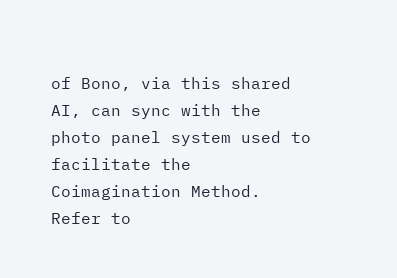of Bono, via this shared AI, can sync with the photo panel system used to facilitate the Coimagination Method. Refer to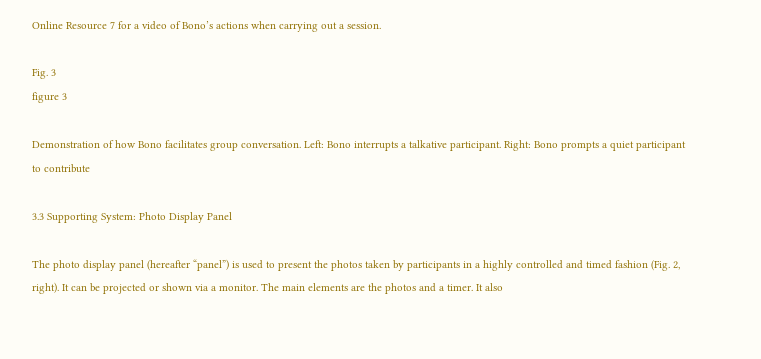Online Resource 7 for a video of Bono’s actions when carrying out a session.

Fig. 3
figure 3

Demonstration of how Bono facilitates group conversation. Left: Bono interrupts a talkative participant. Right: Bono prompts a quiet participant to contribute

3.3 Supporting System: Photo Display Panel

The photo display panel (hereafter “panel”) is used to present the photos taken by participants in a highly controlled and timed fashion (Fig. 2, right). It can be projected or shown via a monitor. The main elements are the photos and a timer. It also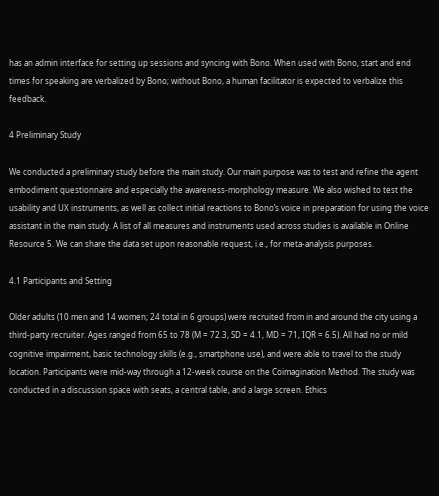has an admin interface for setting up sessions and syncing with Bono. When used with Bono, start and end times for speaking are verbalized by Bono; without Bono, a human facilitator is expected to verbalize this feedback.

4 Preliminary Study

We conducted a preliminary study before the main study. Our main purpose was to test and refine the agent embodiment questionnaire and especially the awareness-morphology measure. We also wished to test the usability and UX instruments, as well as collect initial reactions to Bono’s voice in preparation for using the voice assistant in the main study. A list of all measures and instruments used across studies is available in Online Resource 5. We can share the data set upon reasonable request, i.e., for meta-analysis purposes.

4.1 Participants and Setting

Older adults (10 men and 14 women; 24 total in 6 groups) were recruited from in and around the city using a third-party recruiter. Ages ranged from 65 to 78 (M = 72.3, SD = 4.1, MD = 71, IQR = 6.5). All had no or mild cognitive impairment, basic technology skills (e.g., smartphone use), and were able to travel to the study location. Participants were mid-way through a 12-week course on the Coimagination Method. The study was conducted in a discussion space with seats, a central table, and a large screen. Ethics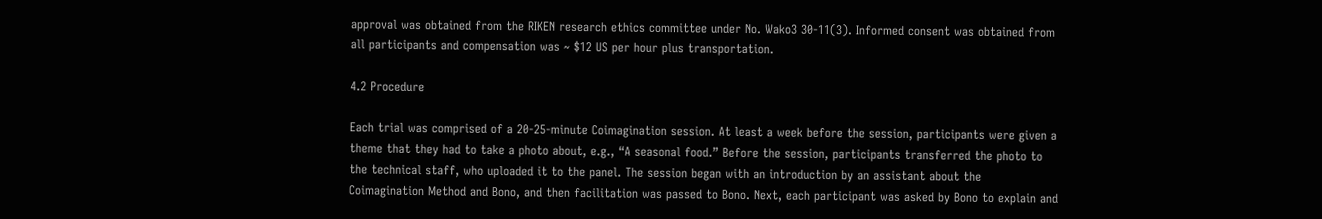approval was obtained from the RIKEN research ethics committee under No. Wako3 30-11(3). Informed consent was obtained from all participants and compensation was ~ $12 US per hour plus transportation.

4.2 Procedure

Each trial was comprised of a 20-25-minute Coimagination session. At least a week before the session, participants were given a theme that they had to take a photo about, e.g., “A seasonal food.” Before the session, participants transferred the photo to the technical staff, who uploaded it to the panel. The session began with an introduction by an assistant about the Coimagination Method and Bono, and then facilitation was passed to Bono. Next, each participant was asked by Bono to explain and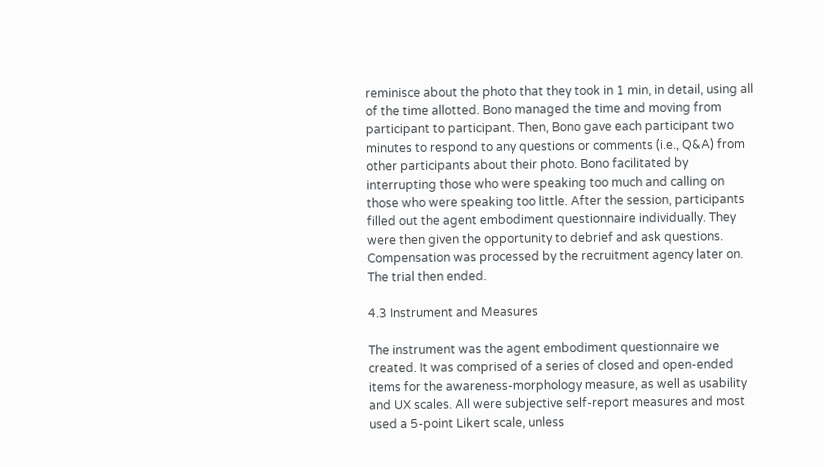reminisce about the photo that they took in 1 min, in detail, using all of the time allotted. Bono managed the time and moving from participant to participant. Then, Bono gave each participant two minutes to respond to any questions or comments (i.e., Q&A) from other participants about their photo. Bono facilitated by interrupting those who were speaking too much and calling on those who were speaking too little. After the session, participants filled out the agent embodiment questionnaire individually. They were then given the opportunity to debrief and ask questions. Compensation was processed by the recruitment agency later on. The trial then ended.

4.3 Instrument and Measures

The instrument was the agent embodiment questionnaire we created. It was comprised of a series of closed and open-ended items for the awareness-morphology measure, as well as usability and UX scales. All were subjective self-report measures and most used a 5-point Likert scale, unless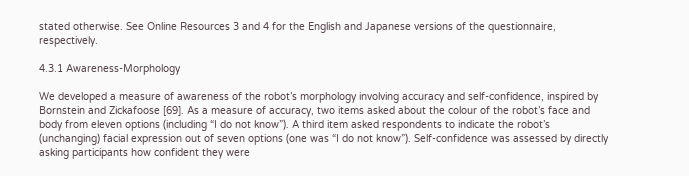stated otherwise. See Online Resources 3 and 4 for the English and Japanese versions of the questionnaire, respectively.

4.3.1 Awareness-Morphology

We developed a measure of awareness of the robot’s morphology involving accuracy and self-confidence, inspired by Bornstein and Zickafoose [69]. As a measure of accuracy, two items asked about the colour of the robot’s face and body from eleven options (including “I do not know”). A third item asked respondents to indicate the robot’s (unchanging) facial expression out of seven options (one was “I do not know”). Self-confidence was assessed by directly asking participants how confident they were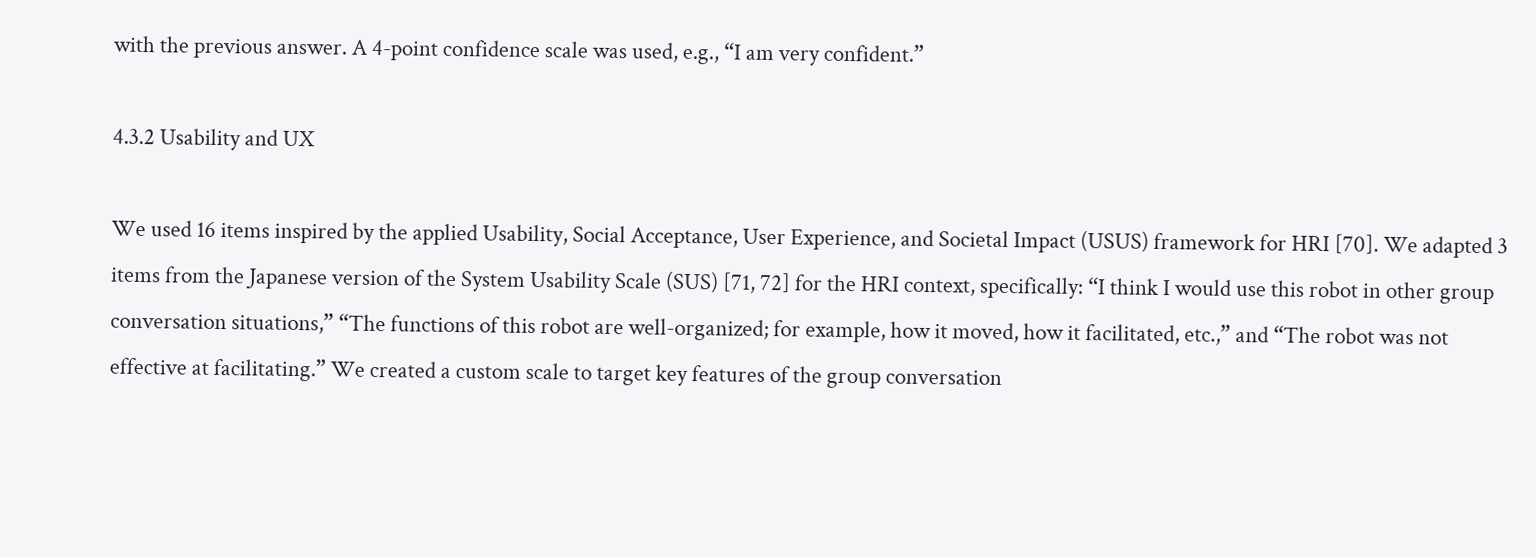with the previous answer. A 4-point confidence scale was used, e.g., “I am very confident.”

4.3.2 Usability and UX

We used 16 items inspired by the applied Usability, Social Acceptance, User Experience, and Societal Impact (USUS) framework for HRI [70]. We adapted 3 items from the Japanese version of the System Usability Scale (SUS) [71, 72] for the HRI context, specifically: “I think I would use this robot in other group conversation situations,” “The functions of this robot are well-organized; for example, how it moved, how it facilitated, etc.,” and “The robot was not effective at facilitating.” We created a custom scale to target key features of the group conversation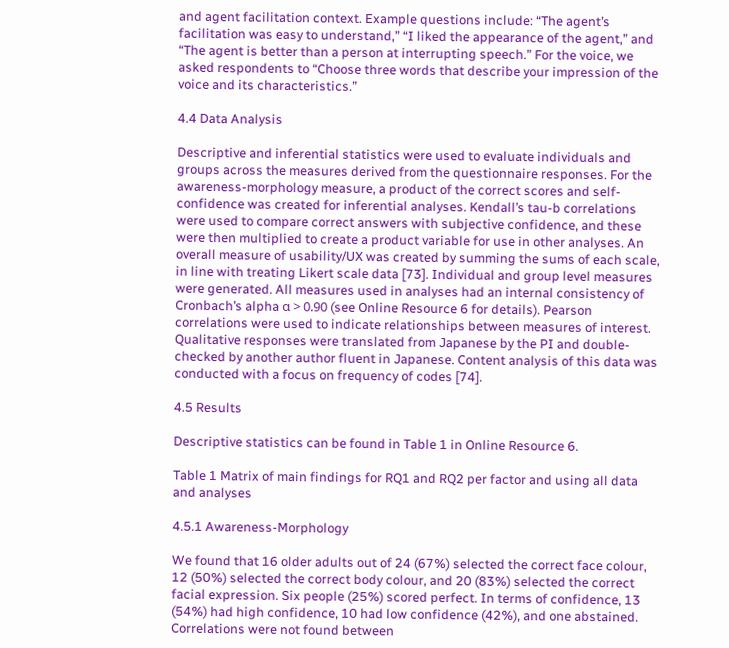and agent facilitation context. Example questions include: “The agent’s facilitation was easy to understand,” “I liked the appearance of the agent,” and “The agent is better than a person at interrupting speech.” For the voice, we asked respondents to “Choose three words that describe your impression of the voice and its characteristics.”

4.4 Data Analysis

Descriptive and inferential statistics were used to evaluate individuals and groups across the measures derived from the questionnaire responses. For the awareness-morphology measure, a product of the correct scores and self-confidence was created for inferential analyses. Kendall’s tau-b correlations were used to compare correct answers with subjective confidence, and these were then multiplied to create a product variable for use in other analyses. An overall measure of usability/UX was created by summing the sums of each scale, in line with treating Likert scale data [73]. Individual and group level measures were generated. All measures used in analyses had an internal consistency of Cronbach’s alpha α > 0.90 (see Online Resource 6 for details). Pearson correlations were used to indicate relationships between measures of interest. Qualitative responses were translated from Japanese by the PI and double-checked by another author fluent in Japanese. Content analysis of this data was conducted with a focus on frequency of codes [74].

4.5 Results

Descriptive statistics can be found in Table 1 in Online Resource 6.

Table 1 Matrix of main findings for RQ1 and RQ2 per factor and using all data and analyses

4.5.1 Awareness-Morphology

We found that 16 older adults out of 24 (67%) selected the correct face colour, 12 (50%) selected the correct body colour, and 20 (83%) selected the correct facial expression. Six people (25%) scored perfect. In terms of confidence, 13 (54%) had high confidence, 10 had low confidence (42%), and one abstained. Correlations were not found between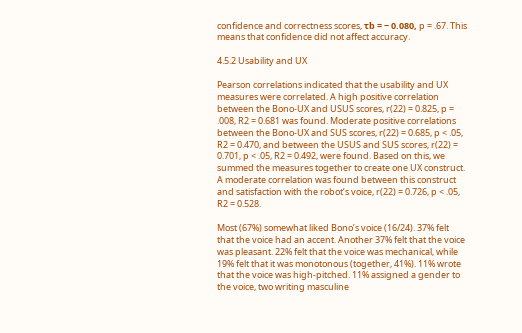confidence and correctness scores, τb = − 0.080, p = .67. This means that confidence did not affect accuracy.

4.5.2 Usability and UX

Pearson correlations indicated that the usability and UX measures were correlated. A high positive correlation between the Bono-UX and USUS scores, r(22) = 0.825, p = .008, R2 = 0.681 was found. Moderate positive correlations between the Bono-UX and SUS scores, r(22) = 0.685, p < .05, R2 = 0.470, and between the USUS and SUS scores, r(22) = 0.701, p < .05, R2 = 0.492, were found. Based on this, we summed the measures together to create one UX construct. A moderate correlation was found between this construct and satisfaction with the robot’s voice, r(22) = 0.726, p < .05, R2 = 0.528.

Most (67%) somewhat liked Bono’s voice (16/24). 37% felt that the voice had an accent. Another 37% felt that the voice was pleasant. 22% felt that the voice was mechanical, while 19% felt that it was monotonous (together, 41%). 11% wrote that the voice was high-pitched. 11% assigned a gender to the voice, two writing masculine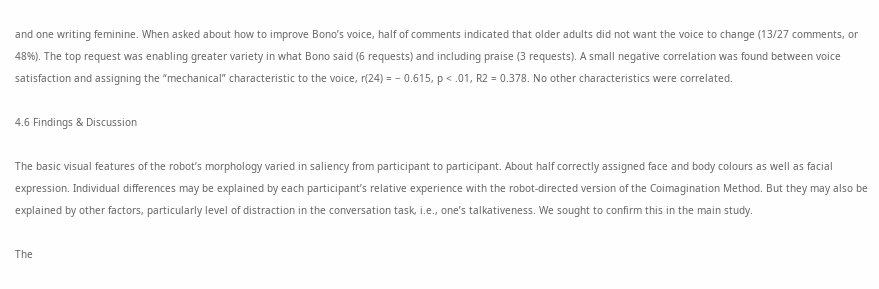and one writing feminine. When asked about how to improve Bono’s voice, half of comments indicated that older adults did not want the voice to change (13/27 comments, or 48%). The top request was enabling greater variety in what Bono said (6 requests) and including praise (3 requests). A small negative correlation was found between voice satisfaction and assigning the “mechanical” characteristic to the voice, r(24) = − 0.615, p < .01, R2 = 0.378. No other characteristics were correlated.

4.6 Findings & Discussion

The basic visual features of the robot’s morphology varied in saliency from participant to participant. About half correctly assigned face and body colours as well as facial expression. Individual differences may be explained by each participant’s relative experience with the robot-directed version of the Coimagination Method. But they may also be explained by other factors, particularly level of distraction in the conversation task, i.e., one’s talkativeness. We sought to confirm this in the main study.

The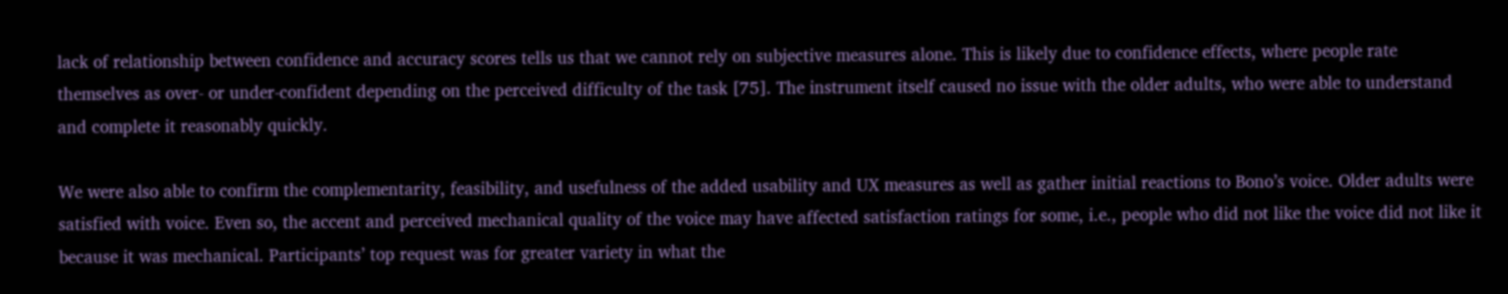lack of relationship between confidence and accuracy scores tells us that we cannot rely on subjective measures alone. This is likely due to confidence effects, where people rate themselves as over- or under-confident depending on the perceived difficulty of the task [75]. The instrument itself caused no issue with the older adults, who were able to understand and complete it reasonably quickly.

We were also able to confirm the complementarity, feasibility, and usefulness of the added usability and UX measures as well as gather initial reactions to Bono’s voice. Older adults were satisfied with voice. Even so, the accent and perceived mechanical quality of the voice may have affected satisfaction ratings for some, i.e., people who did not like the voice did not like it because it was mechanical. Participants’ top request was for greater variety in what the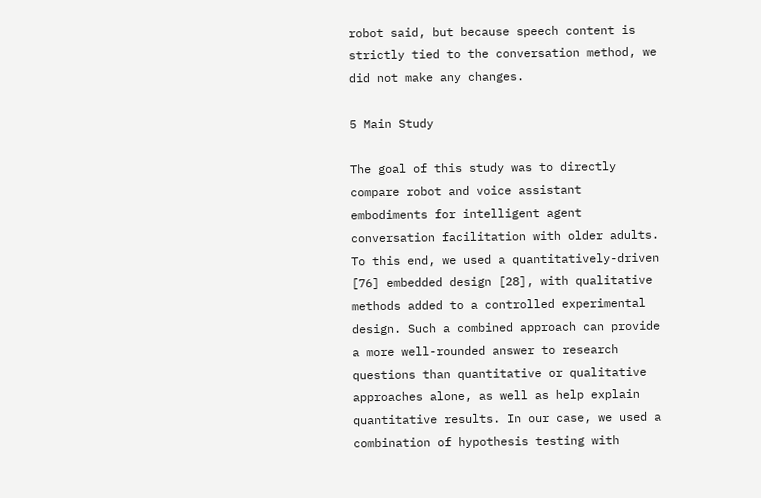robot said, but because speech content is strictly tied to the conversation method, we did not make any changes.

5 Main Study

The goal of this study was to directly compare robot and voice assistant embodiments for intelligent agent conversation facilitation with older adults. To this end, we used a quantitatively-driven [76] embedded design [28], with qualitative methods added to a controlled experimental design. Such a combined approach can provide a more well-rounded answer to research questions than quantitative or qualitative approaches alone, as well as help explain quantitative results. In our case, we used a combination of hypothesis testing with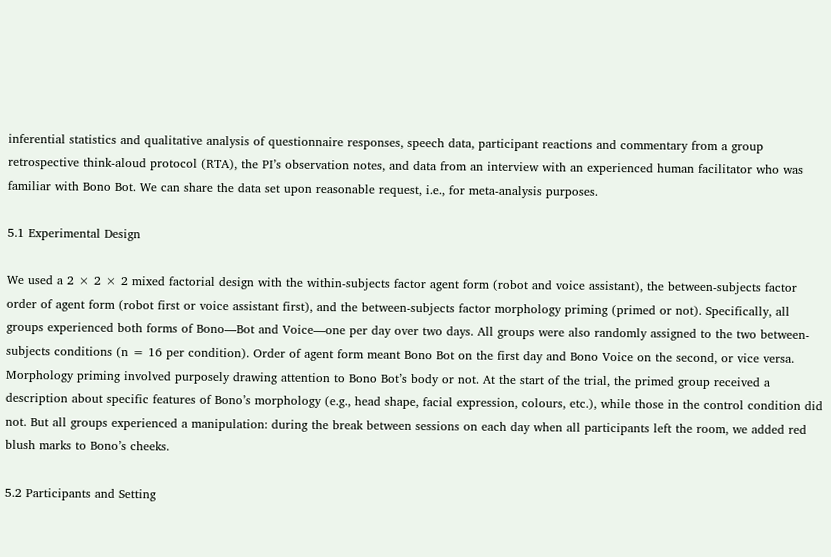inferential statistics and qualitative analysis of questionnaire responses, speech data, participant reactions and commentary from a group retrospective think-aloud protocol (RTA), the PI’s observation notes, and data from an interview with an experienced human facilitator who was familiar with Bono Bot. We can share the data set upon reasonable request, i.e., for meta-analysis purposes.

5.1 Experimental Design

We used a 2 × 2 × 2 mixed factorial design with the within-subjects factor agent form (robot and voice assistant), the between-subjects factor order of agent form (robot first or voice assistant first), and the between-subjects factor morphology priming (primed or not). Specifically, all groups experienced both forms of Bono—Bot and Voice—one per day over two days. All groups were also randomly assigned to the two between-subjects conditions (n = 16 per condition). Order of agent form meant Bono Bot on the first day and Bono Voice on the second, or vice versa. Morphology priming involved purposely drawing attention to Bono Bot’s body or not. At the start of the trial, the primed group received a description about specific features of Bono’s morphology (e.g., head shape, facial expression, colours, etc.), while those in the control condition did not. But all groups experienced a manipulation: during the break between sessions on each day when all participants left the room, we added red blush marks to Bono’s cheeks.

5.2 Participants and Setting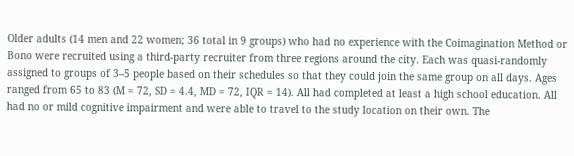Older adults (14 men and 22 women; 36 total in 9 groups) who had no experience with the Coimagination Method or Bono were recruited using a third-party recruiter from three regions around the city. Each was quasi-randomly assigned to groups of 3–5 people based on their schedules so that they could join the same group on all days. Ages ranged from 65 to 83 (M = 72, SD = 4.4, MD = 72, IQR = 14). All had completed at least a high school education. All had no or mild cognitive impairment and were able to travel to the study location on their own. The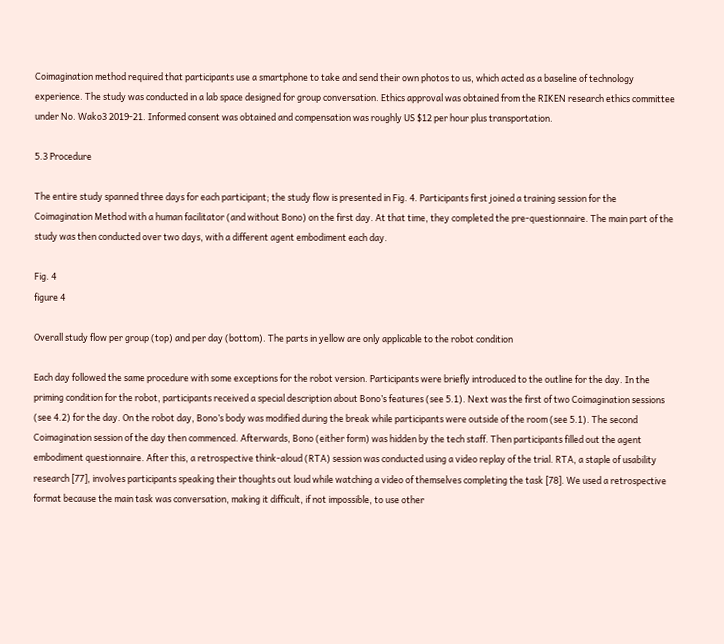Coimagination method required that participants use a smartphone to take and send their own photos to us, which acted as a baseline of technology experience. The study was conducted in a lab space designed for group conversation. Ethics approval was obtained from the RIKEN research ethics committee under No. Wako3 2019-21. Informed consent was obtained and compensation was roughly US $12 per hour plus transportation.

5.3 Procedure

The entire study spanned three days for each participant; the study flow is presented in Fig. 4. Participants first joined a training session for the Coimagination Method with a human facilitator (and without Bono) on the first day. At that time, they completed the pre-questionnaire. The main part of the study was then conducted over two days, with a different agent embodiment each day.

Fig. 4
figure 4

Overall study flow per group (top) and per day (bottom). The parts in yellow are only applicable to the robot condition

Each day followed the same procedure with some exceptions for the robot version. Participants were briefly introduced to the outline for the day. In the priming condition for the robot, participants received a special description about Bono’s features (see 5.1). Next was the first of two Coimagination sessions (see 4.2) for the day. On the robot day, Bono’s body was modified during the break while participants were outside of the room (see 5.1). The second Coimagination session of the day then commenced. Afterwards, Bono (either form) was hidden by the tech staff. Then participants filled out the agent embodiment questionnaire. After this, a retrospective think-aloud (RTA) session was conducted using a video replay of the trial. RTA, a staple of usability research [77], involves participants speaking their thoughts out loud while watching a video of themselves completing the task [78]. We used a retrospective format because the main task was conversation, making it difficult, if not impossible, to use other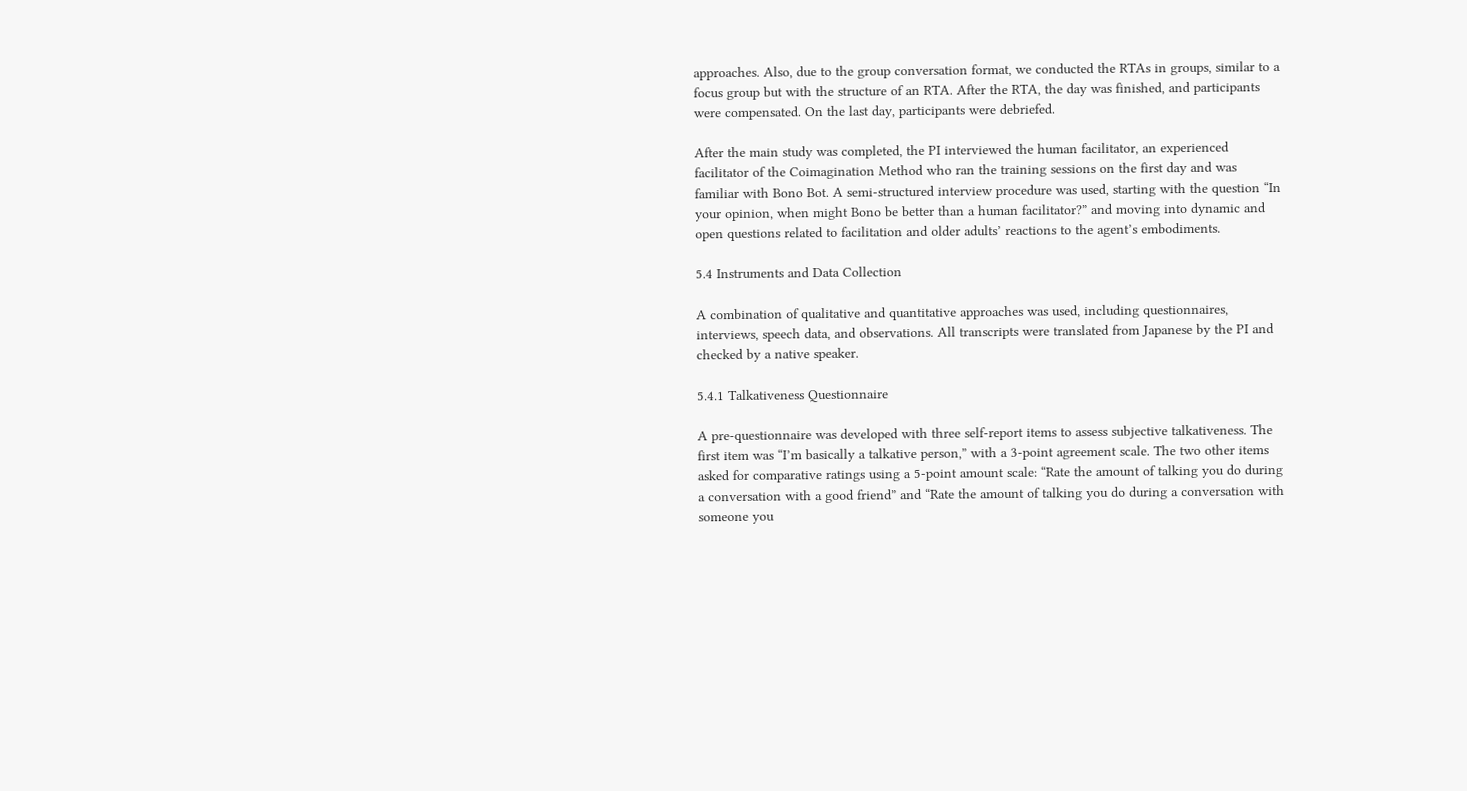approaches. Also, due to the group conversation format, we conducted the RTAs in groups, similar to a focus group but with the structure of an RTA. After the RTA, the day was finished, and participants were compensated. On the last day, participants were debriefed.

After the main study was completed, the PI interviewed the human facilitator, an experienced facilitator of the Coimagination Method who ran the training sessions on the first day and was familiar with Bono Bot. A semi-structured interview procedure was used, starting with the question “In your opinion, when might Bono be better than a human facilitator?” and moving into dynamic and open questions related to facilitation and older adults’ reactions to the agent’s embodiments.

5.4 Instruments and Data Collection

A combination of qualitative and quantitative approaches was used, including questionnaires, interviews, speech data, and observations. All transcripts were translated from Japanese by the PI and checked by a native speaker.

5.4.1 Talkativeness Questionnaire

A pre-questionnaire was developed with three self-report items to assess subjective talkativeness. The first item was “I’m basically a talkative person,” with a 3-point agreement scale. The two other items asked for comparative ratings using a 5-point amount scale: “Rate the amount of talking you do during a conversation with a good friend” and “Rate the amount of talking you do during a conversation with someone you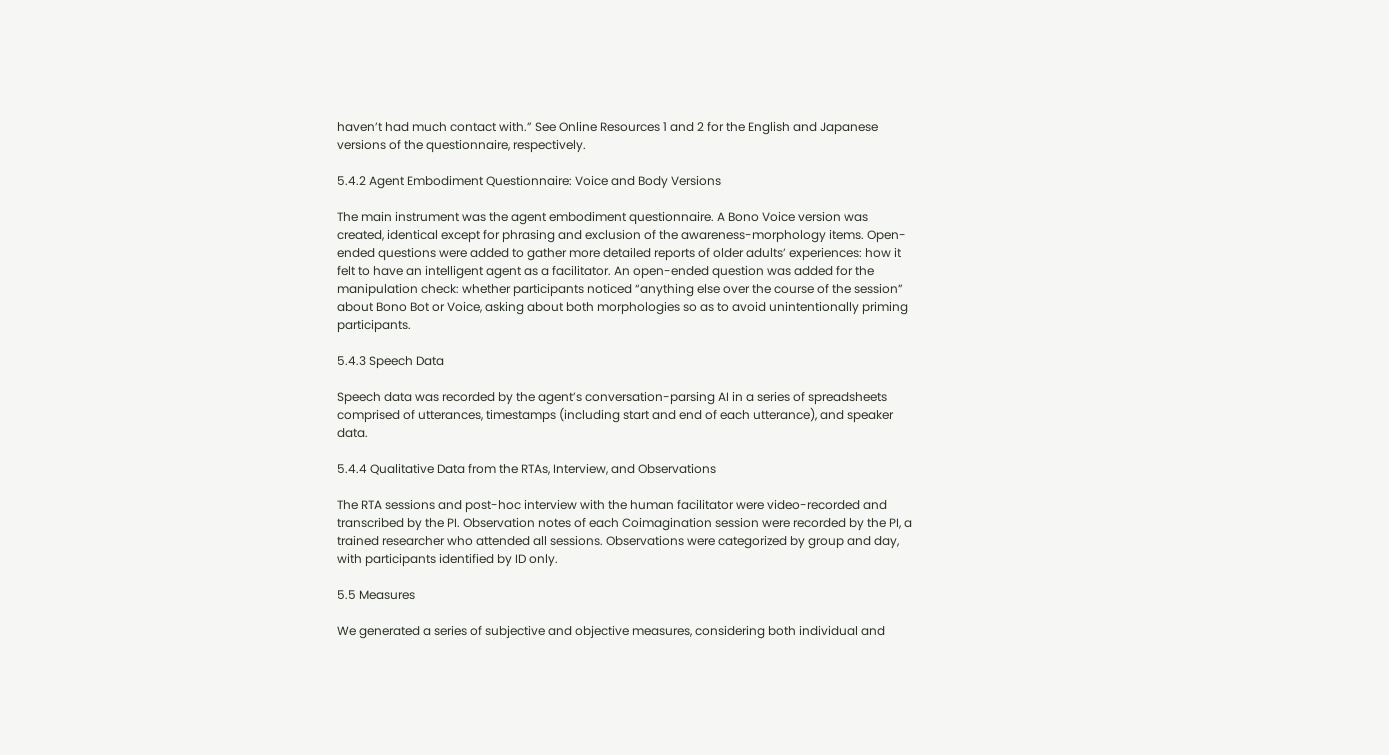haven’t had much contact with.” See Online Resources 1 and 2 for the English and Japanese versions of the questionnaire, respectively.

5.4.2 Agent Embodiment Questionnaire: Voice and Body Versions

The main instrument was the agent embodiment questionnaire. A Bono Voice version was created, identical except for phrasing and exclusion of the awareness-morphology items. Open-ended questions were added to gather more detailed reports of older adults’ experiences: how it felt to have an intelligent agent as a facilitator. An open-ended question was added for the manipulation check: whether participants noticed “anything else over the course of the session” about Bono Bot or Voice, asking about both morphologies so as to avoid unintentionally priming participants.

5.4.3 Speech Data

Speech data was recorded by the agent’s conversation-parsing AI in a series of spreadsheets comprised of utterances, timestamps (including start and end of each utterance), and speaker data.

5.4.4 Qualitative Data from the RTAs, Interview, and Observations

The RTA sessions and post-hoc interview with the human facilitator were video-recorded and transcribed by the PI. Observation notes of each Coimagination session were recorded by the PI, a trained researcher who attended all sessions. Observations were categorized by group and day, with participants identified by ID only.

5.5 Measures

We generated a series of subjective and objective measures, considering both individual and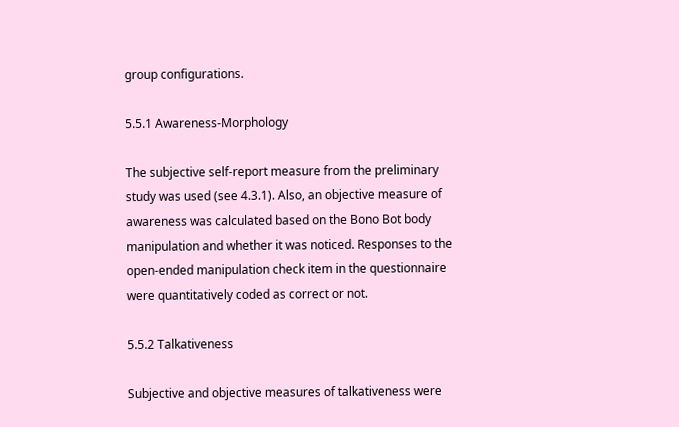group configurations.

5.5.1 Awareness-Morphology

The subjective self-report measure from the preliminary study was used (see 4.3.1). Also, an objective measure of awareness was calculated based on the Bono Bot body manipulation and whether it was noticed. Responses to the open-ended manipulation check item in the questionnaire were quantitatively coded as correct or not.

5.5.2 Talkativeness

Subjective and objective measures of talkativeness were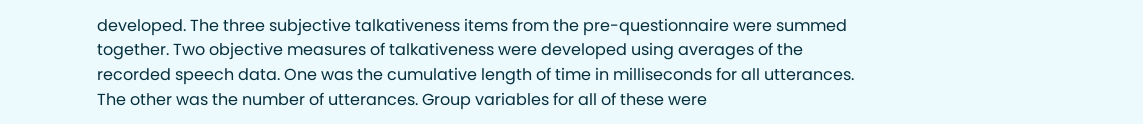developed. The three subjective talkativeness items from the pre-questionnaire were summed together. Two objective measures of talkativeness were developed using averages of the recorded speech data. One was the cumulative length of time in milliseconds for all utterances. The other was the number of utterances. Group variables for all of these were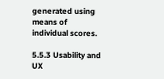generated using means of individual scores.

5.5.3 Usability and UX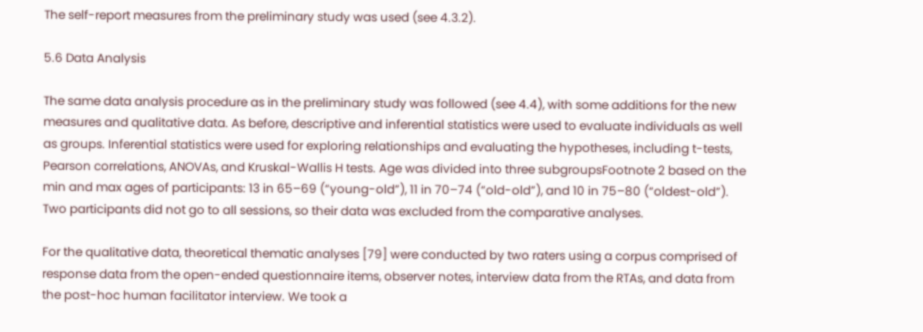The self-report measures from the preliminary study was used (see 4.3.2).

5.6 Data Analysis

The same data analysis procedure as in the preliminary study was followed (see 4.4), with some additions for the new measures and qualitative data. As before, descriptive and inferential statistics were used to evaluate individuals as well as groups. Inferential statistics were used for exploring relationships and evaluating the hypotheses, including t-tests, Pearson correlations, ANOVAs, and Kruskal-Wallis H tests. Age was divided into three subgroupsFootnote 2 based on the min and max ages of participants: 13 in 65–69 (“young-old”), 11 in 70–74 (“old-old”), and 10 in 75–80 (“oldest-old”). Two participants did not go to all sessions, so their data was excluded from the comparative analyses.

For the qualitative data, theoretical thematic analyses [79] were conducted by two raters using a corpus comprised of response data from the open-ended questionnaire items, observer notes, interview data from the RTAs, and data from the post-hoc human facilitator interview. We took a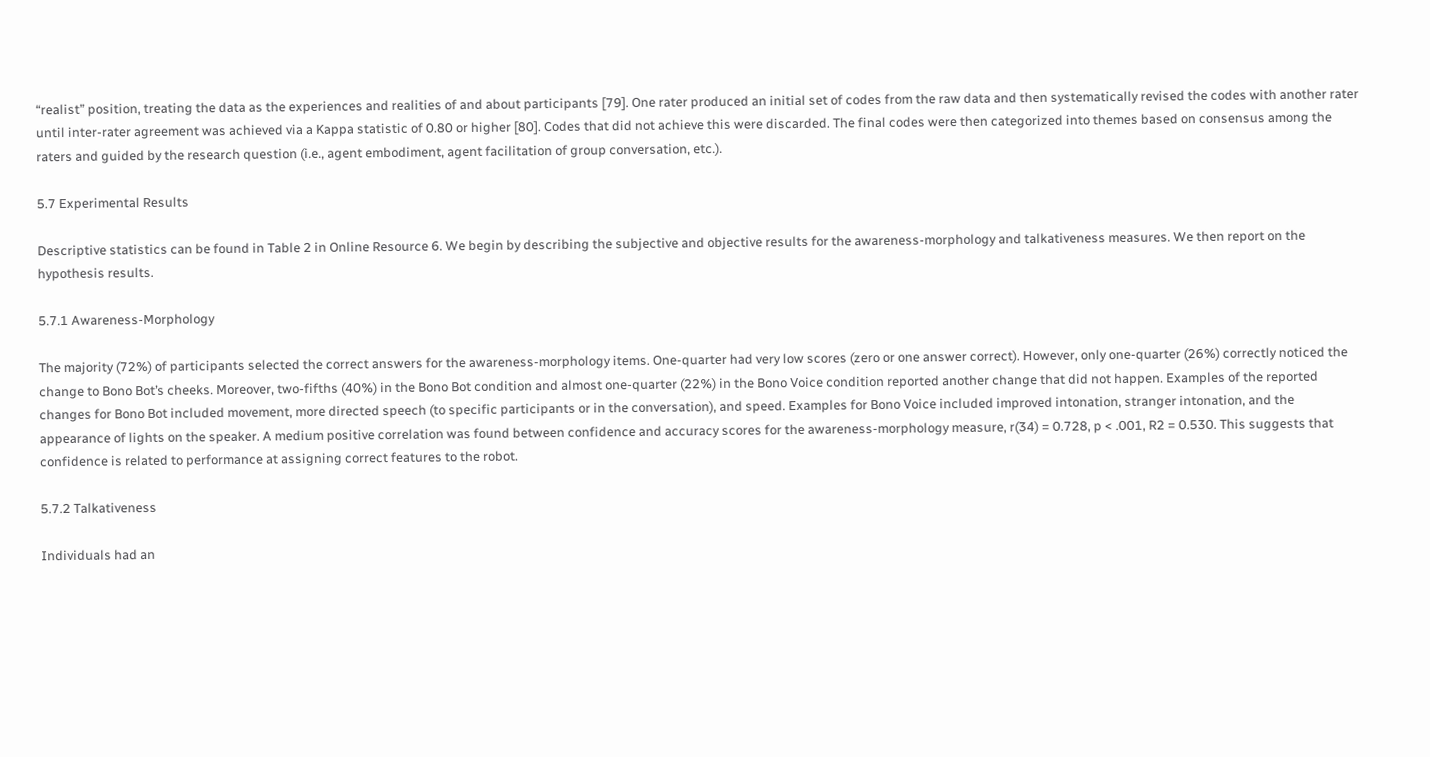“realist” position, treating the data as the experiences and realities of and about participants [79]. One rater produced an initial set of codes from the raw data and then systematically revised the codes with another rater until inter-rater agreement was achieved via a Kappa statistic of 0.80 or higher [80]. Codes that did not achieve this were discarded. The final codes were then categorized into themes based on consensus among the raters and guided by the research question (i.e., agent embodiment, agent facilitation of group conversation, etc.).

5.7 Experimental Results

Descriptive statistics can be found in Table 2 in Online Resource 6. We begin by describing the subjective and objective results for the awareness-morphology and talkativeness measures. We then report on the hypothesis results.

5.7.1 Awareness-Morphology

The majority (72%) of participants selected the correct answers for the awareness-morphology items. One-quarter had very low scores (zero or one answer correct). However, only one-quarter (26%) correctly noticed the change to Bono Bot’s cheeks. Moreover, two-fifths (40%) in the Bono Bot condition and almost one-quarter (22%) in the Bono Voice condition reported another change that did not happen. Examples of the reported changes for Bono Bot included movement, more directed speech (to specific participants or in the conversation), and speed. Examples for Bono Voice included improved intonation, stranger intonation, and the appearance of lights on the speaker. A medium positive correlation was found between confidence and accuracy scores for the awareness-morphology measure, r(34) = 0.728, p < .001, R2 = 0.530. This suggests that confidence is related to performance at assigning correct features to the robot.

5.7.2 Talkativeness

Individuals had an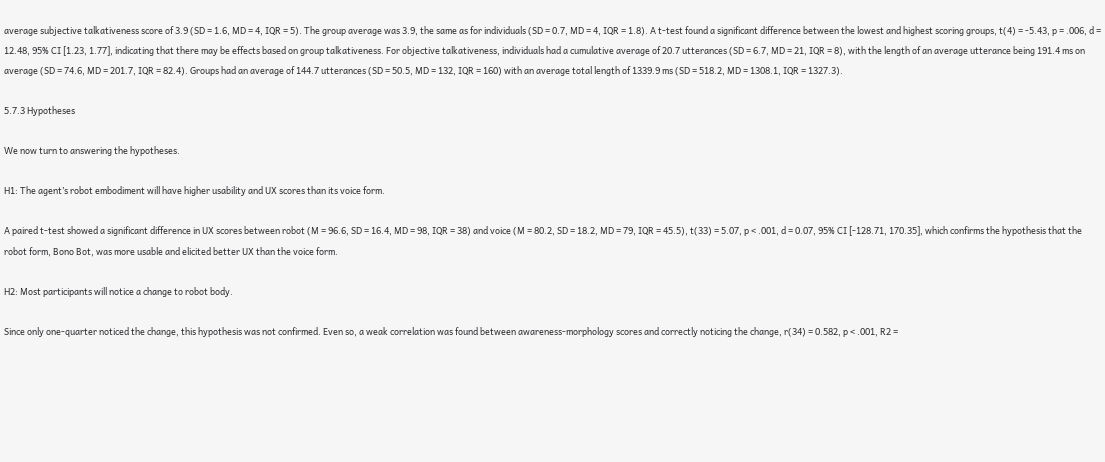average subjective talkativeness score of 3.9 (SD = 1.6, MD = 4, IQR = 5). The group average was 3.9, the same as for individuals (SD = 0.7, MD = 4, IQR = 1.8). A t-test found a significant difference between the lowest and highest scoring groups, t(4) = -5.43, p = .006, d = 12.48, 95% CI [1.23, 1.77], indicating that there may be effects based on group talkativeness. For objective talkativeness, individuals had a cumulative average of 20.7 utterances (SD = 6.7, MD = 21, IQR = 8), with the length of an average utterance being 191.4 ms on average (SD = 74.6, MD = 201.7, IQR = 82.4). Groups had an average of 144.7 utterances (SD = 50.5, MD = 132, IQR = 160) with an average total length of 1339.9 ms (SD = 518.2, MD = 1308.1, IQR = 1327.3).

5.7.3 Hypotheses

We now turn to answering the hypotheses.

H1: The agent’s robot embodiment will have higher usability and UX scores than its voice form.

A paired t-test showed a significant difference in UX scores between robot (M = 96.6, SD = 16.4, MD = 98, IQR = 38) and voice (M = 80.2, SD = 18.2, MD = 79, IQR = 45.5), t(33) = 5.07, p < .001, d = 0.07, 95% CI [-128.71, 170.35], which confirms the hypothesis that the robot form, Bono Bot, was more usable and elicited better UX than the voice form.

H2: Most participants will notice a change to robot body.

Since only one-quarter noticed the change, this hypothesis was not confirmed. Even so, a weak correlation was found between awareness-morphology scores and correctly noticing the change, r(34) = 0.582, p < .001, R2 =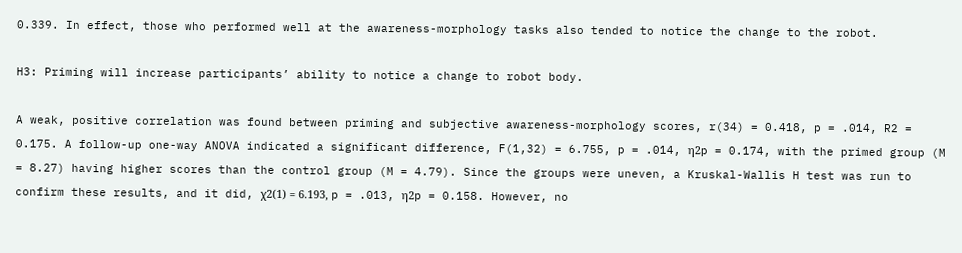0.339. In effect, those who performed well at the awareness-morphology tasks also tended to notice the change to the robot.

H3: Priming will increase participants’ ability to notice a change to robot body.

A weak, positive correlation was found between priming and subjective awareness-morphology scores, r(34) = 0.418, p = .014, R2 = 0.175. A follow-up one-way ANOVA indicated a significant difference, F(1,32) = 6.755, p = .014, η2p = 0.174, with the primed group (M = 8.27) having higher scores than the control group (M = 4.79). Since the groups were uneven, a Kruskal-Wallis H test was run to confirm these results, and it did, χ2(1) = 6.193, p = .013, η2p = 0.158. However, no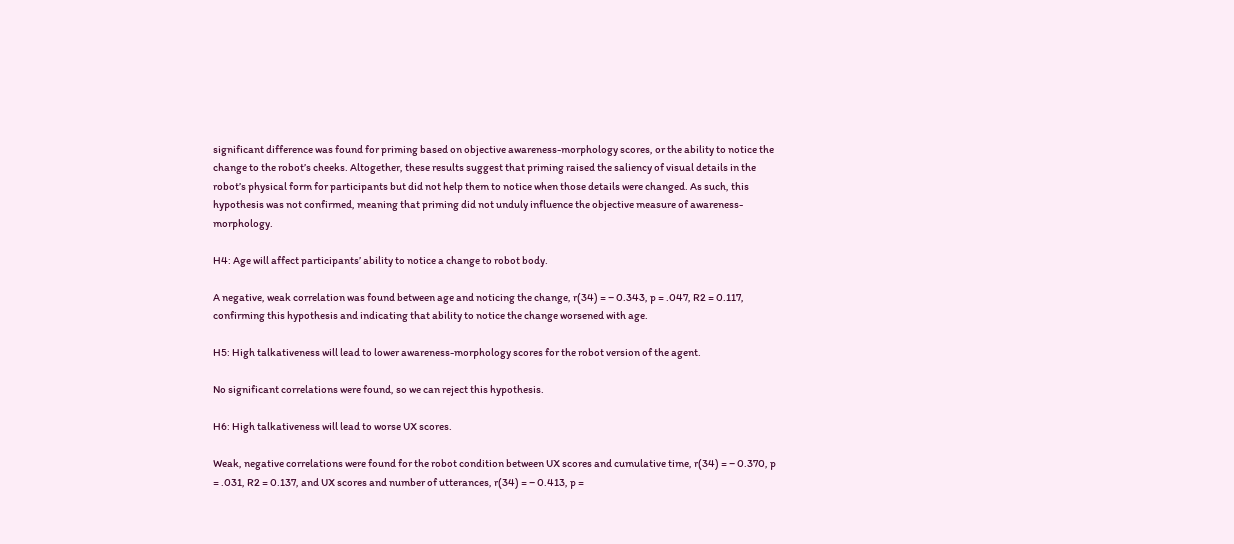significant difference was found for priming based on objective awareness-morphology scores, or the ability to notice the change to the robot’s cheeks. Altogether, these results suggest that priming raised the saliency of visual details in the robot’s physical form for participants but did not help them to notice when those details were changed. As such, this hypothesis was not confirmed, meaning that priming did not unduly influence the objective measure of awareness-morphology.

H4: Age will affect participants’ ability to notice a change to robot body.

A negative, weak correlation was found between age and noticing the change, r(34) = − 0.343, p = .047, R2 = 0.117, confirming this hypothesis and indicating that ability to notice the change worsened with age.

H5: High talkativeness will lead to lower awareness-morphology scores for the robot version of the agent.

No significant correlations were found, so we can reject this hypothesis.

H6: High talkativeness will lead to worse UX scores.

Weak, negative correlations were found for the robot condition between UX scores and cumulative time, r(34) = − 0.370, p = .031, R2 = 0.137, and UX scores and number of utterances, r(34) = − 0.413, p =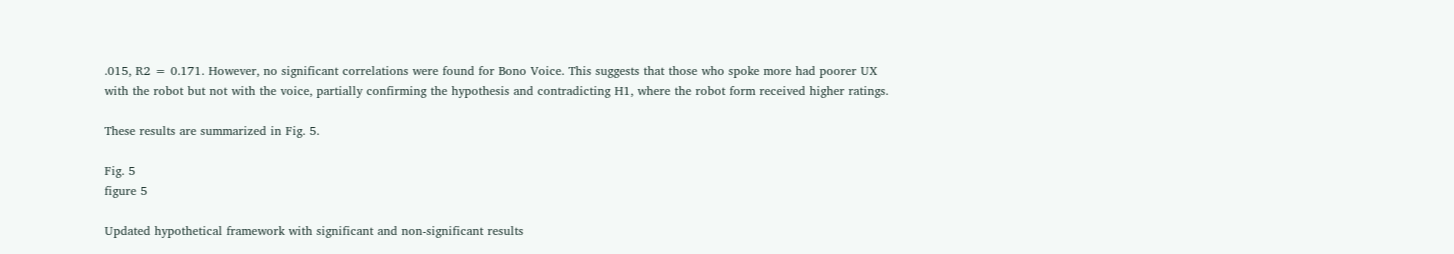.015, R2 = 0.171. However, no significant correlations were found for Bono Voice. This suggests that those who spoke more had poorer UX with the robot but not with the voice, partially confirming the hypothesis and contradicting H1, where the robot form received higher ratings.

These results are summarized in Fig. 5.

Fig. 5
figure 5

Updated hypothetical framework with significant and non-significant results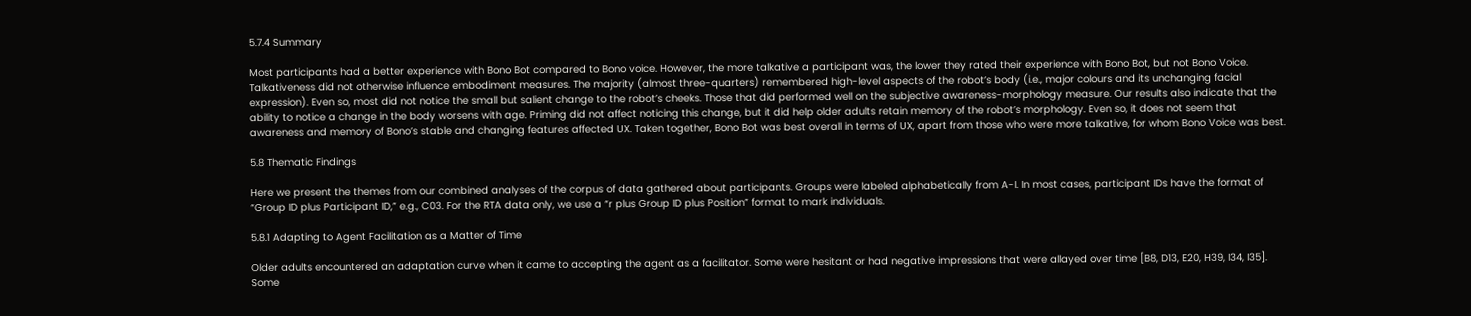5.7.4 Summary

Most participants had a better experience with Bono Bot compared to Bono voice. However, the more talkative a participant was, the lower they rated their experience with Bono Bot, but not Bono Voice. Talkativeness did not otherwise influence embodiment measures. The majority (almost three-quarters) remembered high-level aspects of the robot’s body (i.e., major colours and its unchanging facial expression). Even so, most did not notice the small but salient change to the robot’s cheeks. Those that did performed well on the subjective awareness-morphology measure. Our results also indicate that the ability to notice a change in the body worsens with age. Priming did not affect noticing this change, but it did help older adults retain memory of the robot’s morphology. Even so, it does not seem that awareness and memory of Bono’s stable and changing features affected UX. Taken together, Bono Bot was best overall in terms of UX, apart from those who were more talkative, for whom Bono Voice was best.

5.8 Thematic Findings

Here we present the themes from our combined analyses of the corpus of data gathered about participants. Groups were labeled alphabetically from A-I. In most cases, participant IDs have the format of “Group ID plus Participant ID,” e.g., C03. For the RTA data only, we use a “r plus Group ID plus Position” format to mark individuals.

5.8.1 Adapting to Agent Facilitation as a Matter of Time

Older adults encountered an adaptation curve when it came to accepting the agent as a facilitator. Some were hesitant or had negative impressions that were allayed over time [B8, D13, E20, H39, I34, I35]. Some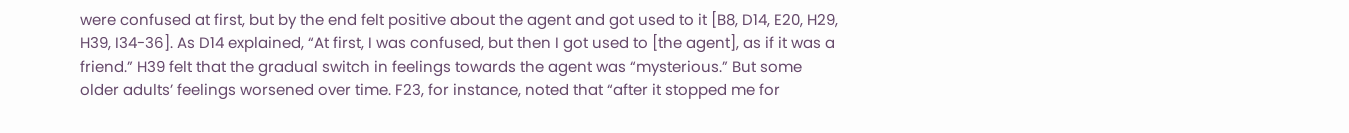were confused at first, but by the end felt positive about the agent and got used to it [B8, D14, E20, H29, H39, I34-36]. As D14 explained, “At first, I was confused, but then I got used to [the agent], as if it was a friend.” H39 felt that the gradual switch in feelings towards the agent was “mysterious.” But some older adults’ feelings worsened over time. F23, for instance, noted that “after it stopped me for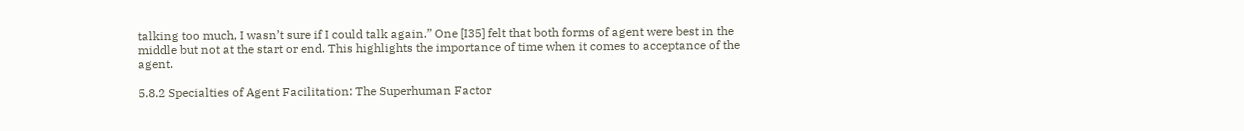talking too much, I wasn’t sure if I could talk again.” One [I35] felt that both forms of agent were best in the middle but not at the start or end. This highlights the importance of time when it comes to acceptance of the agent.

5.8.2 Specialties of Agent Facilitation: The Superhuman Factor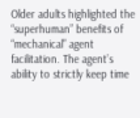Older adults highlighted the “superhuman” benefits of “mechanical” agent facilitation. The agent’s ability to strictly keep time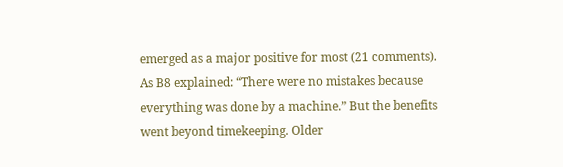emerged as a major positive for most (21 comments). As B8 explained: “There were no mistakes because everything was done by a machine.” But the benefits went beyond timekeeping. Older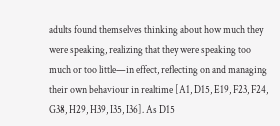adults found themselves thinking about how much they were speaking, realizing that they were speaking too much or too little—in effect, reflecting on and managing their own behaviour in realtime [A1, D15, E19, F23, F24, G38, H29, H39, I35, I36]. As D15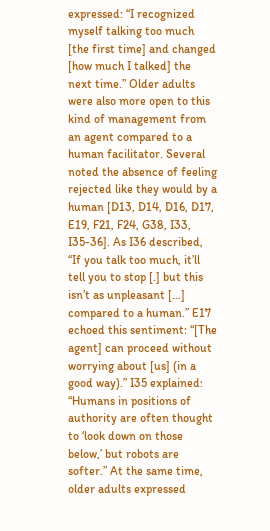expressed: “I recognized myself talking too much [the first time] and changed [how much I talked] the next time.” Older adults were also more open to this kind of management from an agent compared to a human facilitator. Several noted the absence of feeling rejected like they would by a human [D13, D14, D16, D17, E19, F21, F24, G38, I33, I35-36]. As I36 described, “If you talk too much, it’ll tell you to stop [.] but this isn’t as unpleasant […] compared to a human.” E17 echoed this sentiment: “[The agent] can proceed without worrying about [us] (in a good way).” I35 explained: “Humans in positions of authority are often thought to ‘look down on those below,’ but robots are softer.” At the same time, older adults expressed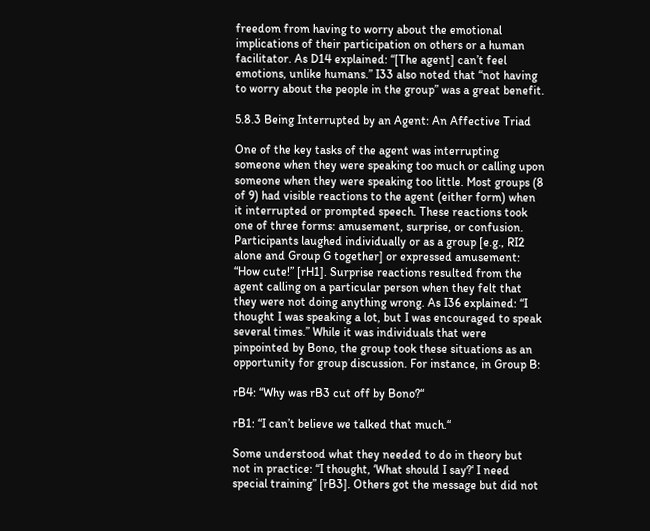freedom from having to worry about the emotional implications of their participation on others or a human facilitator. As D14 explained: “[The agent] can’t feel emotions, unlike humans.” I33 also noted that “not having to worry about the people in the group” was a great benefit.

5.8.3 Being Interrupted by an Agent: An Affective Triad

One of the key tasks of the agent was interrupting someone when they were speaking too much or calling upon someone when they were speaking too little. Most groups (8 of 9) had visible reactions to the agent (either form) when it interrupted or prompted speech. These reactions took one of three forms: amusement, surprise, or confusion. Participants laughed individually or as a group [e.g., RI2 alone and Group G together] or expressed amusement: “How cute!” [rH1]. Surprise reactions resulted from the agent calling on a particular person when they felt that they were not doing anything wrong. As I36 explained: “I thought I was speaking a lot, but I was encouraged to speak several times.” While it was individuals that were pinpointed by Bono, the group took these situations as an opportunity for group discussion. For instance, in Group B:

rB4: “Why was rB3 cut off by Bono?“

rB1: “I can’t believe we talked that much.“

Some understood what they needed to do in theory but not in practice: “I thought, ‘What should I say?‘ I need special training” [rB3]. Others got the message but did not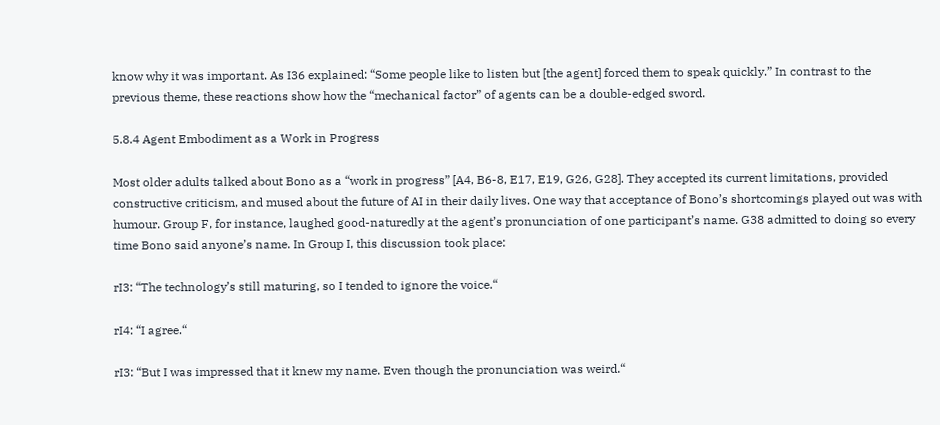know why it was important. As I36 explained: “Some people like to listen but [the agent] forced them to speak quickly.” In contrast to the previous theme, these reactions show how the “mechanical factor” of agents can be a double-edged sword.

5.8.4 Agent Embodiment as a Work in Progress

Most older adults talked about Bono as a “work in progress” [A4, B6-8, E17, E19, G26, G28]. They accepted its current limitations, provided constructive criticism, and mused about the future of AI in their daily lives. One way that acceptance of Bono’s shortcomings played out was with humour. Group F, for instance, laughed good-naturedly at the agent’s pronunciation of one participant’s name. G38 admitted to doing so every time Bono said anyone’s name. In Group I, this discussion took place:

rI3: “The technology’s still maturing, so I tended to ignore the voice.“

rI4: “I agree.“

rI3: “But I was impressed that it knew my name. Even though the pronunciation was weird.“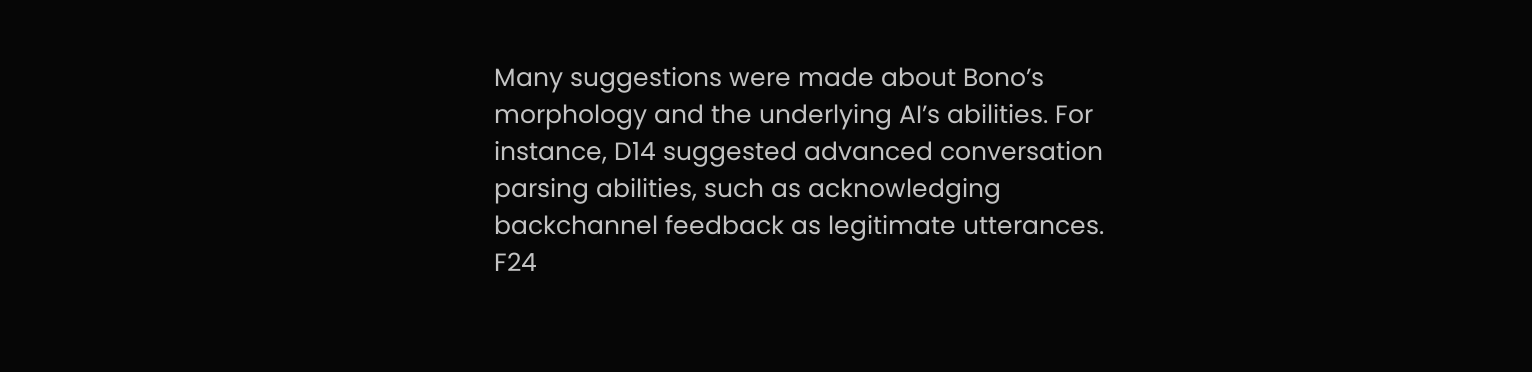Many suggestions were made about Bono’s morphology and the underlying AI’s abilities. For instance, D14 suggested advanced conversation parsing abilities, such as acknowledging backchannel feedback as legitimate utterances. F24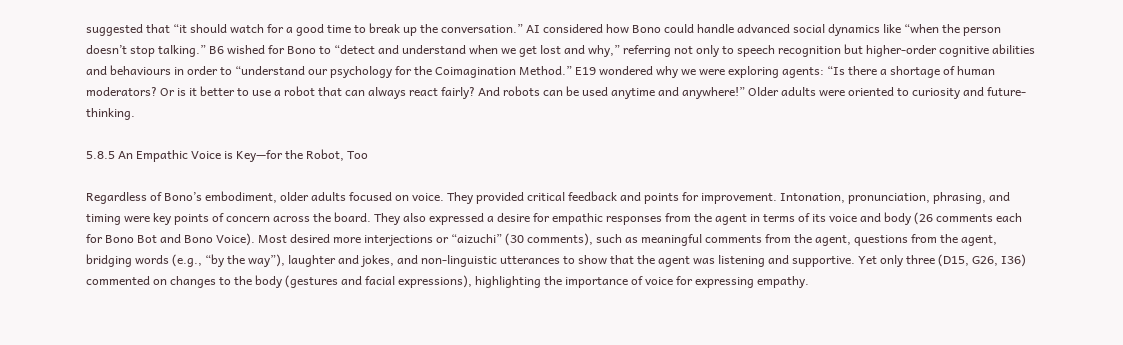suggested that “it should watch for a good time to break up the conversation.” AI considered how Bono could handle advanced social dynamics like “when the person doesn’t stop talking.” B6 wished for Bono to “detect and understand when we get lost and why,” referring not only to speech recognition but higher-order cognitive abilities and behaviours in order to “understand our psychology for the Coimagination Method.” E19 wondered why we were exploring agents: “Is there a shortage of human moderators? Or is it better to use a robot that can always react fairly? And robots can be used anytime and anywhere!” Older adults were oriented to curiosity and future-thinking.

5.8.5 An Empathic Voice is Key—for the Robot, Too

Regardless of Bono’s embodiment, older adults focused on voice. They provided critical feedback and points for improvement. Intonation, pronunciation, phrasing, and timing were key points of concern across the board. They also expressed a desire for empathic responses from the agent in terms of its voice and body (26 comments each for Bono Bot and Bono Voice). Most desired more interjections or “aizuchi” (30 comments), such as meaningful comments from the agent, questions from the agent, bridging words (e.g., “by the way”), laughter and jokes, and non-linguistic utterances to show that the agent was listening and supportive. Yet only three (D15, G26, I36) commented on changes to the body (gestures and facial expressions), highlighting the importance of voice for expressing empathy.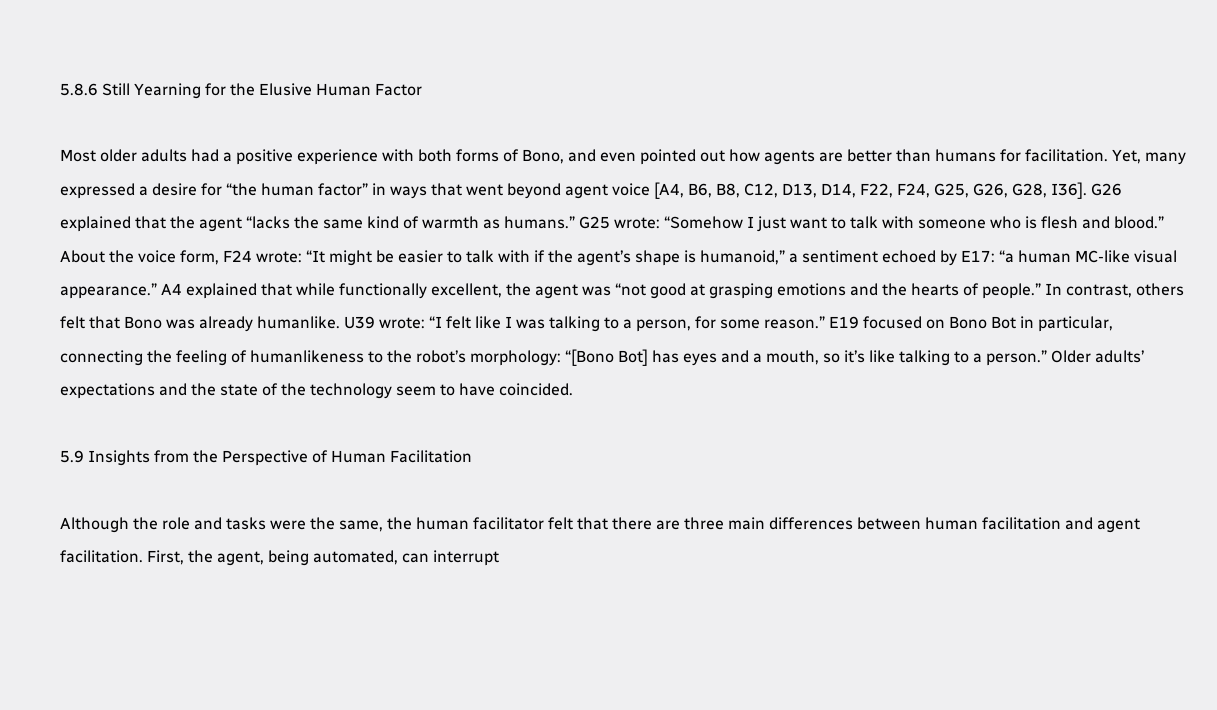5.8.6 Still Yearning for the Elusive Human Factor

Most older adults had a positive experience with both forms of Bono, and even pointed out how agents are better than humans for facilitation. Yet, many expressed a desire for “the human factor” in ways that went beyond agent voice [A4, B6, B8, C12, D13, D14, F22, F24, G25, G26, G28, I36]. G26 explained that the agent “lacks the same kind of warmth as humans.” G25 wrote: “Somehow I just want to talk with someone who is flesh and blood.” About the voice form, F24 wrote: “It might be easier to talk with if the agent’s shape is humanoid,” a sentiment echoed by E17: “a human MC-like visual appearance.” A4 explained that while functionally excellent, the agent was “not good at grasping emotions and the hearts of people.” In contrast, others felt that Bono was already humanlike. U39 wrote: “I felt like I was talking to a person, for some reason.” E19 focused on Bono Bot in particular, connecting the feeling of humanlikeness to the robot’s morphology: “[Bono Bot] has eyes and a mouth, so it’s like talking to a person.” Older adults’ expectations and the state of the technology seem to have coincided.

5.9 Insights from the Perspective of Human Facilitation

Although the role and tasks were the same, the human facilitator felt that there are three main differences between human facilitation and agent facilitation. First, the agent, being automated, can interrupt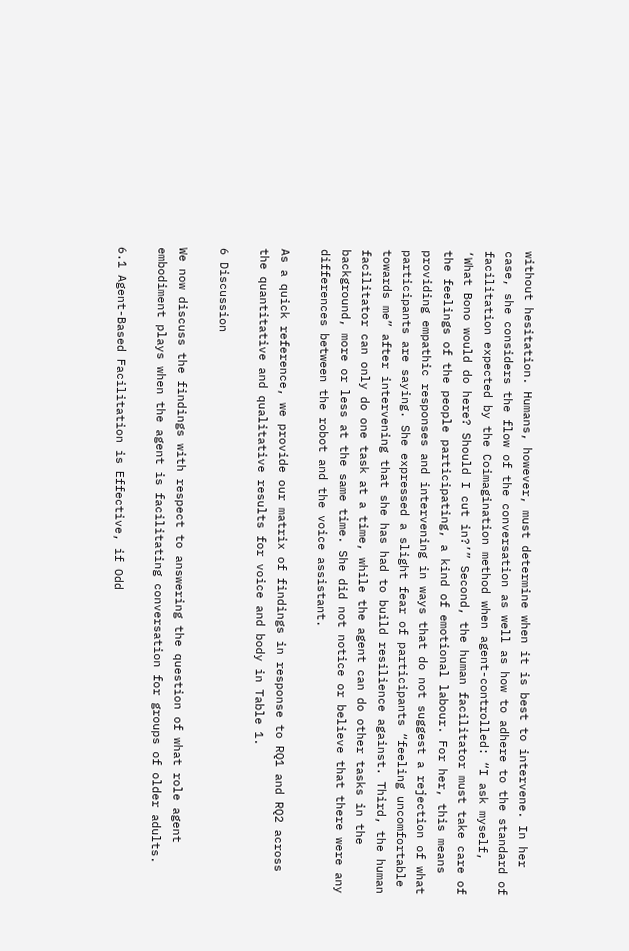without hesitation. Humans, however, must determine when it is best to intervene. In her case, she considers the flow of the conversation as well as how to adhere to the standard of facilitation expected by the Coimagination method when agent-controlled: “I ask myself, ‘What Bono would do here? Should I cut in?’” Second, the human facilitator must take care of the feelings of the people participating, a kind of emotional labour. For her, this means providing empathic responses and intervening in ways that do not suggest a rejection of what participants are saying. She expressed a slight fear of participants “feeling uncomfortable towards me” after intervening that she has had to build resilience against. Third, the human facilitator can only do one task at a time, while the agent can do other tasks in the background, more or less at the same time. She did not notice or believe that there were any differences between the robot and the voice assistant.

As a quick reference, we provide our matrix of findings in response to RQ1 and RQ2 across the quantitative and qualitative results for voice and body in Table 1.

6 Discussion

We now discuss the findings with respect to answering the question of what role agent embodiment plays when the agent is facilitating conversation for groups of older adults.

6.1 Agent-Based Facilitation is Effective, if Odd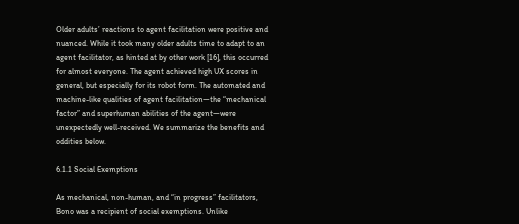Older adults’ reactions to agent facilitation were positive and nuanced. While it took many older adults time to adapt to an agent facilitator, as hinted at by other work [16], this occurred for almost everyone. The agent achieved high UX scores in general, but especially for its robot form. The automated and machine-like qualities of agent facilitation—the “mechanical factor” and superhuman abilities of the agent—were unexpectedly well-received. We summarize the benefits and oddities below.

6.1.1 Social Exemptions

As mechanical, non-human, and “in progress” facilitators, Bono was a recipient of social exemptions. Unlike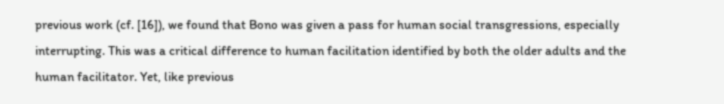previous work (cf. [16]), we found that Bono was given a pass for human social transgressions, especially interrupting. This was a critical difference to human facilitation identified by both the older adults and the human facilitator. Yet, like previous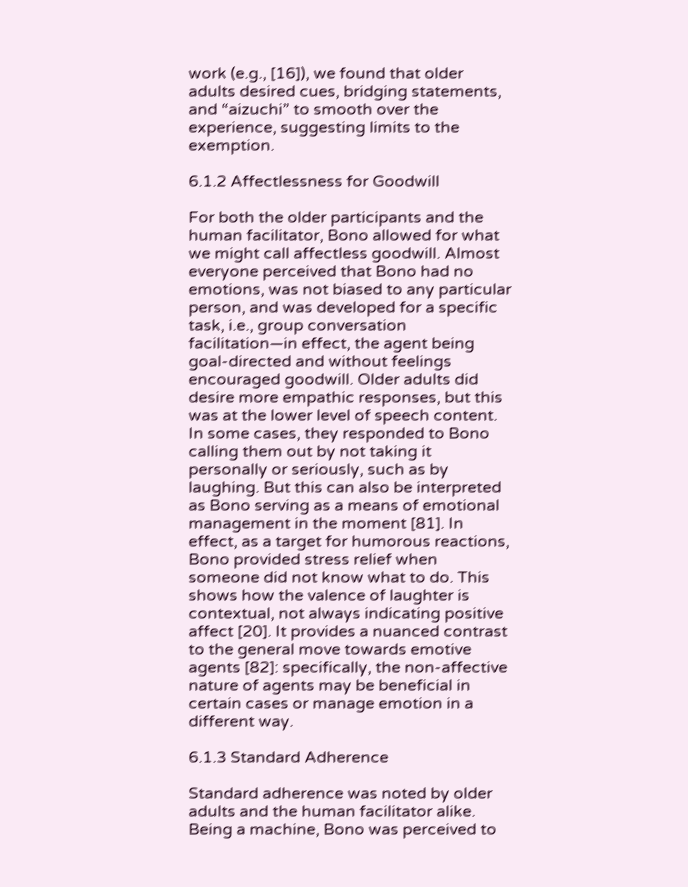work (e.g., [16]), we found that older adults desired cues, bridging statements, and “aizuchi” to smooth over the experience, suggesting limits to the exemption.

6.1.2 Affectlessness for Goodwill

For both the older participants and the human facilitator, Bono allowed for what we might call affectless goodwill. Almost everyone perceived that Bono had no emotions, was not biased to any particular person, and was developed for a specific task, i.e., group conversation facilitation—in effect, the agent being goal-directed and without feelings encouraged goodwill. Older adults did desire more empathic responses, but this was at the lower level of speech content. In some cases, they responded to Bono calling them out by not taking it personally or seriously, such as by laughing. But this can also be interpreted as Bono serving as a means of emotional management in the moment [81]. In effect, as a target for humorous reactions, Bono provided stress relief when someone did not know what to do. This shows how the valence of laughter is contextual, not always indicating positive affect [20]. It provides a nuanced contrast to the general move towards emotive agents [82]: specifically, the non-affective nature of agents may be beneficial in certain cases or manage emotion in a different way.

6.1.3 Standard Adherence

Standard adherence was noted by older adults and the human facilitator alike. Being a machine, Bono was perceived to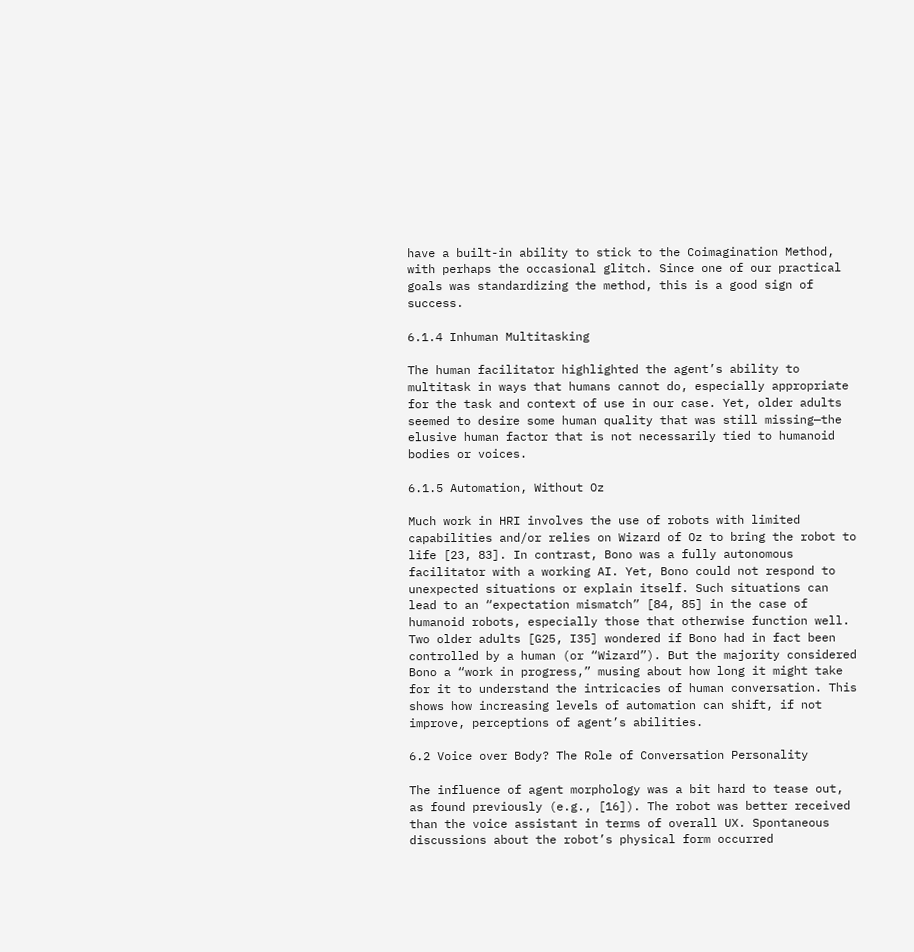have a built-in ability to stick to the Coimagination Method, with perhaps the occasional glitch. Since one of our practical goals was standardizing the method, this is a good sign of success.

6.1.4 Inhuman Multitasking

The human facilitator highlighted the agent’s ability to multitask in ways that humans cannot do, especially appropriate for the task and context of use in our case. Yet, older adults seemed to desire some human quality that was still missing—the elusive human factor that is not necessarily tied to humanoid bodies or voices.

6.1.5 Automation, Without Oz

Much work in HRI involves the use of robots with limited capabilities and/or relies on Wizard of Oz to bring the robot to life [23, 83]. In contrast, Bono was a fully autonomous facilitator with a working AI. Yet, Bono could not respond to unexpected situations or explain itself. Such situations can lead to an “expectation mismatch” [84, 85] in the case of humanoid robots, especially those that otherwise function well. Two older adults [G25, I35] wondered if Bono had in fact been controlled by a human (or “Wizard”). But the majority considered Bono a “work in progress,” musing about how long it might take for it to understand the intricacies of human conversation. This shows how increasing levels of automation can shift, if not improve, perceptions of agent’s abilities.

6.2 Voice over Body? The Role of Conversation Personality

The influence of agent morphology was a bit hard to tease out, as found previously (e.g., [16]). The robot was better received than the voice assistant in terms of overall UX. Spontaneous discussions about the robot’s physical form occurred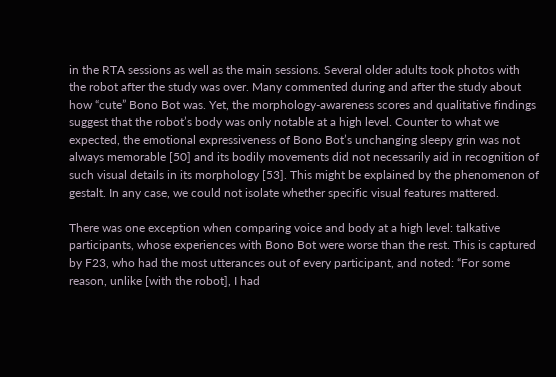in the RTA sessions as well as the main sessions. Several older adults took photos with the robot after the study was over. Many commented during and after the study about how “cute” Bono Bot was. Yet, the morphology-awareness scores and qualitative findings suggest that the robot’s body was only notable at a high level. Counter to what we expected, the emotional expressiveness of Bono Bot’s unchanging sleepy grin was not always memorable [50] and its bodily movements did not necessarily aid in recognition of such visual details in its morphology [53]. This might be explained by the phenomenon of gestalt. In any case, we could not isolate whether specific visual features mattered.

There was one exception when comparing voice and body at a high level: talkative participants, whose experiences with Bono Bot were worse than the rest. This is captured by F23, who had the most utterances out of every participant, and noted: “For some reason, unlike [with the robot], I had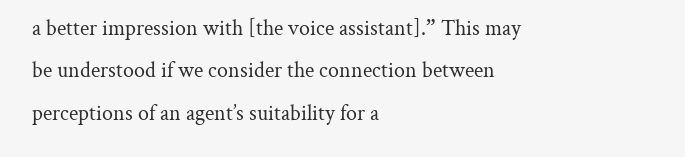a better impression with [the voice assistant].” This may be understood if we consider the connection between perceptions of an agent’s suitability for a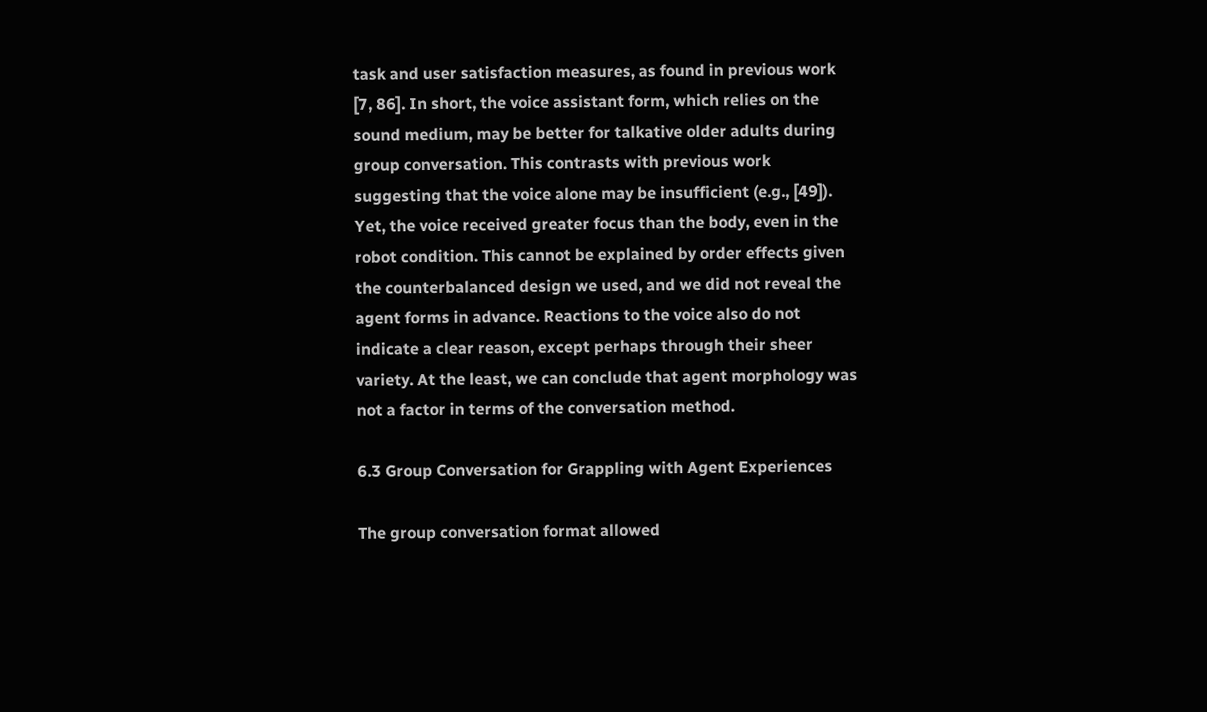task and user satisfaction measures, as found in previous work [7, 86]. In short, the voice assistant form, which relies on the sound medium, may be better for talkative older adults during group conversation. This contrasts with previous work suggesting that the voice alone may be insufficient (e.g., [49]). Yet, the voice received greater focus than the body, even in the robot condition. This cannot be explained by order effects given the counterbalanced design we used, and we did not reveal the agent forms in advance. Reactions to the voice also do not indicate a clear reason, except perhaps through their sheer variety. At the least, we can conclude that agent morphology was not a factor in terms of the conversation method.

6.3 Group Conversation for Grappling with Agent Experiences

The group conversation format allowed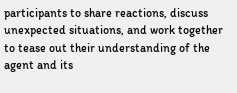participants to share reactions, discuss unexpected situations, and work together to tease out their understanding of the agent and its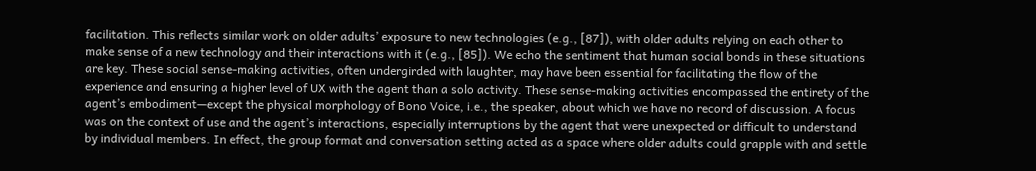facilitation. This reflects similar work on older adults’ exposure to new technologies (e.g., [87]), with older adults relying on each other to make sense of a new technology and their interactions with it (e.g., [85]). We echo the sentiment that human social bonds in these situations are key. These social sense-making activities, often undergirded with laughter, may have been essential for facilitating the flow of the experience and ensuring a higher level of UX with the agent than a solo activity. These sense-making activities encompassed the entirety of the agent’s embodiment—except the physical morphology of Bono Voice, i.e., the speaker, about which we have no record of discussion. A focus was on the context of use and the agent’s interactions, especially interruptions by the agent that were unexpected or difficult to understand by individual members. In effect, the group format and conversation setting acted as a space where older adults could grapple with and settle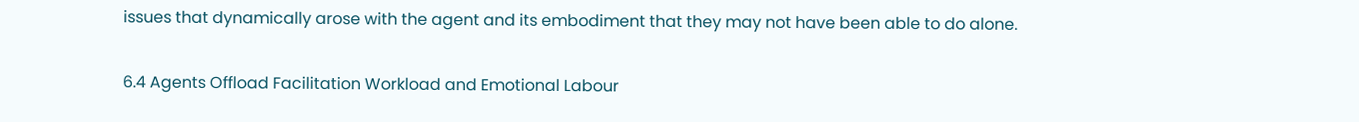issues that dynamically arose with the agent and its embodiment that they may not have been able to do alone.

6.4 Agents Offload Facilitation Workload and Emotional Labour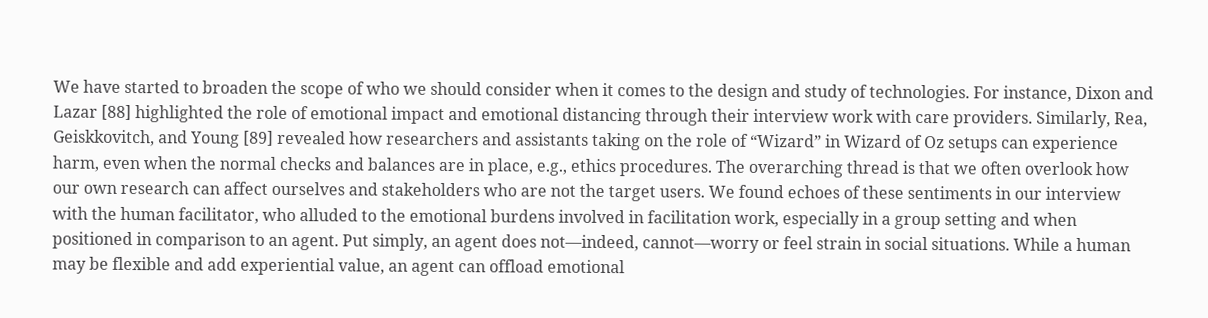We have started to broaden the scope of who we should consider when it comes to the design and study of technologies. For instance, Dixon and Lazar [88] highlighted the role of emotional impact and emotional distancing through their interview work with care providers. Similarly, Rea, Geiskkovitch, and Young [89] revealed how researchers and assistants taking on the role of “Wizard” in Wizard of Oz setups can experience harm, even when the normal checks and balances are in place, e.g., ethics procedures. The overarching thread is that we often overlook how our own research can affect ourselves and stakeholders who are not the target users. We found echoes of these sentiments in our interview with the human facilitator, who alluded to the emotional burdens involved in facilitation work, especially in a group setting and when positioned in comparison to an agent. Put simply, an agent does not—indeed, cannot—worry or feel strain in social situations. While a human may be flexible and add experiential value, an agent can offload emotional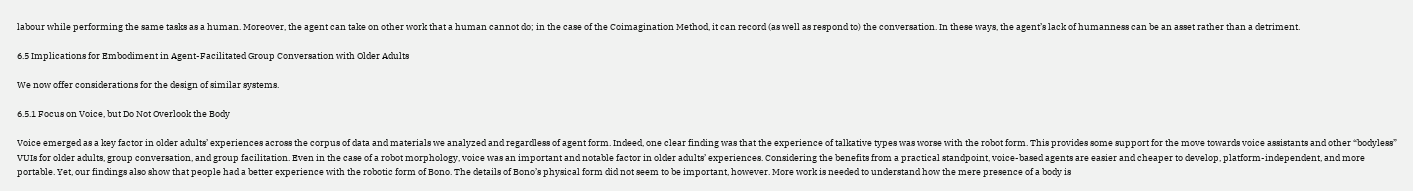labour while performing the same tasks as a human. Moreover, the agent can take on other work that a human cannot do; in the case of the Coimagination Method, it can record (as well as respond to) the conversation. In these ways, the agent’s lack of humanness can be an asset rather than a detriment.

6.5 Implications for Embodiment in Agent-Facilitated Group Conversation with Older Adults

We now offer considerations for the design of similar systems.

6.5.1 Focus on Voice, but Do Not Overlook the Body

Voice emerged as a key factor in older adults’ experiences across the corpus of data and materials we analyzed and regardless of agent form. Indeed, one clear finding was that the experience of talkative types was worse with the robot form. This provides some support for the move towards voice assistants and other “bodyless” VUIs for older adults, group conversation, and group facilitation. Even in the case of a robot morphology, voice was an important and notable factor in older adults’ experiences. Considering the benefits from a practical standpoint, voice-based agents are easier and cheaper to develop, platform-independent, and more portable. Yet, our findings also show that people had a better experience with the robotic form of Bono. The details of Bono’s physical form did not seem to be important, however. More work is needed to understand how the mere presence of a body is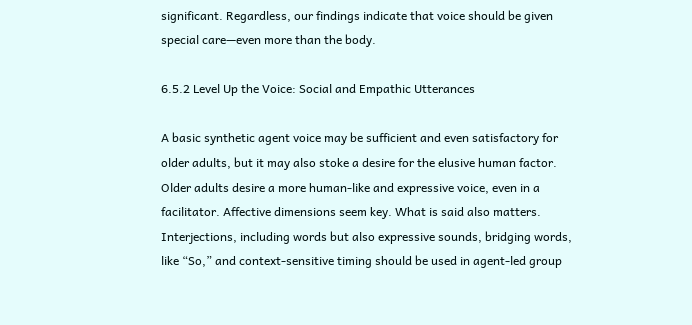significant. Regardless, our findings indicate that voice should be given special care—even more than the body.

6.5.2 Level Up the Voice: Social and Empathic Utterances

A basic synthetic agent voice may be sufficient and even satisfactory for older adults, but it may also stoke a desire for the elusive human factor. Older adults desire a more human-like and expressive voice, even in a facilitator. Affective dimensions seem key. What is said also matters. Interjections, including words but also expressive sounds, bridging words, like “So,” and context-sensitive timing should be used in agent-led group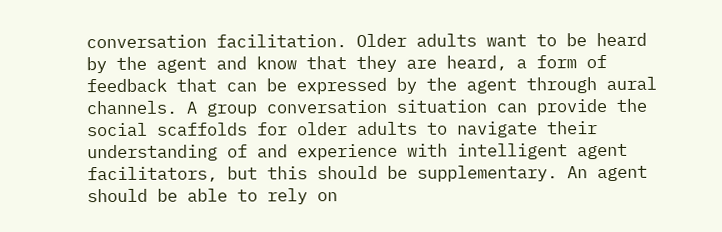conversation facilitation. Older adults want to be heard by the agent and know that they are heard, a form of feedback that can be expressed by the agent through aural channels. A group conversation situation can provide the social scaffolds for older adults to navigate their understanding of and experience with intelligent agent facilitators, but this should be supplementary. An agent should be able to rely on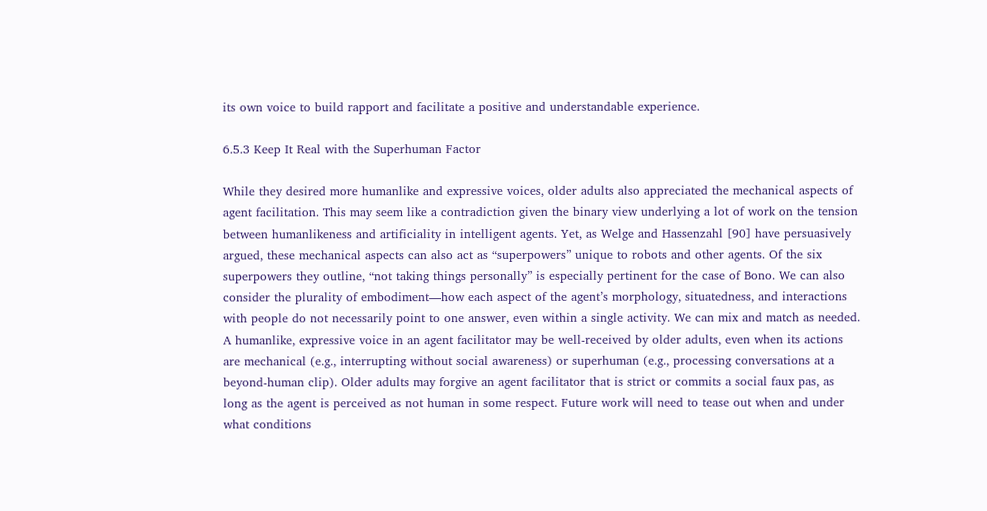its own voice to build rapport and facilitate a positive and understandable experience.

6.5.3 Keep It Real with the Superhuman Factor

While they desired more humanlike and expressive voices, older adults also appreciated the mechanical aspects of agent facilitation. This may seem like a contradiction given the binary view underlying a lot of work on the tension between humanlikeness and artificiality in intelligent agents. Yet, as Welge and Hassenzahl [90] have persuasively argued, these mechanical aspects can also act as “superpowers” unique to robots and other agents. Of the six superpowers they outline, “not taking things personally” is especially pertinent for the case of Bono. We can also consider the plurality of embodiment—how each aspect of the agent’s morphology, situatedness, and interactions with people do not necessarily point to one answer, even within a single activity. We can mix and match as needed. A humanlike, expressive voice in an agent facilitator may be well-received by older adults, even when its actions are mechanical (e.g., interrupting without social awareness) or superhuman (e.g., processing conversations at a beyond-human clip). Older adults may forgive an agent facilitator that is strict or commits a social faux pas, as long as the agent is perceived as not human in some respect. Future work will need to tease out when and under what conditions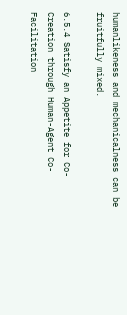humanlikeness and mechanicalness can be fruitfully mixed.

6.5.4 Satisfy an Appetite for Co-Creation through Human-Agent Co-Facilitation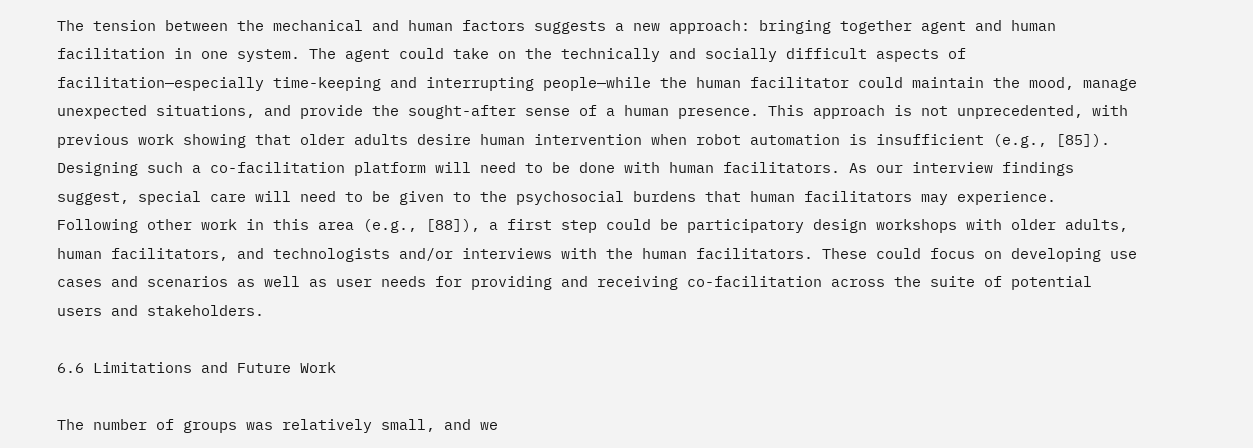The tension between the mechanical and human factors suggests a new approach: bringing together agent and human facilitation in one system. The agent could take on the technically and socially difficult aspects of facilitation—especially time-keeping and interrupting people—while the human facilitator could maintain the mood, manage unexpected situations, and provide the sought-after sense of a human presence. This approach is not unprecedented, with previous work showing that older adults desire human intervention when robot automation is insufficient (e.g., [85]). Designing such a co-facilitation platform will need to be done with human facilitators. As our interview findings suggest, special care will need to be given to the psychosocial burdens that human facilitators may experience. Following other work in this area (e.g., [88]), a first step could be participatory design workshops with older adults, human facilitators, and technologists and/or interviews with the human facilitators. These could focus on developing use cases and scenarios as well as user needs for providing and receiving co-facilitation across the suite of potential users and stakeholders.

6.6 Limitations and Future Work

The number of groups was relatively small, and we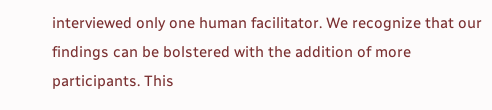interviewed only one human facilitator. We recognize that our findings can be bolstered with the addition of more participants. This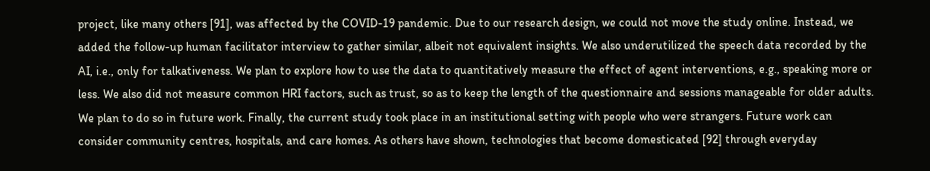project, like many others [91], was affected by the COVID-19 pandemic. Due to our research design, we could not move the study online. Instead, we added the follow-up human facilitator interview to gather similar, albeit not equivalent insights. We also underutilized the speech data recorded by the AI, i.e., only for talkativeness. We plan to explore how to use the data to quantitatively measure the effect of agent interventions, e.g., speaking more or less. We also did not measure common HRI factors, such as trust, so as to keep the length of the questionnaire and sessions manageable for older adults. We plan to do so in future work. Finally, the current study took place in an institutional setting with people who were strangers. Future work can consider community centres, hospitals, and care homes. As others have shown, technologies that become domesticated [92] through everyday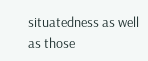situatedness as well as those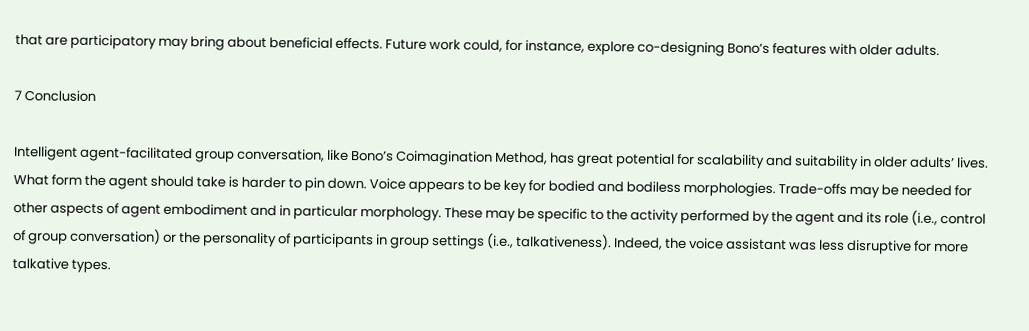that are participatory may bring about beneficial effects. Future work could, for instance, explore co-designing Bono’s features with older adults.

7 Conclusion

Intelligent agent-facilitated group conversation, like Bono’s Coimagination Method, has great potential for scalability and suitability in older adults’ lives. What form the agent should take is harder to pin down. Voice appears to be key for bodied and bodiless morphologies. Trade-offs may be needed for other aspects of agent embodiment and in particular morphology. These may be specific to the activity performed by the agent and its role (i.e., control of group conversation) or the personality of participants in group settings (i.e., talkativeness). Indeed, the voice assistant was less disruptive for more talkative types.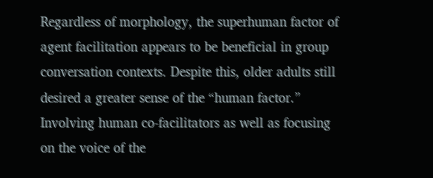Regardless of morphology, the superhuman factor of agent facilitation appears to be beneficial in group conversation contexts. Despite this, older adults still desired a greater sense of the “human factor.” Involving human co-facilitators as well as focusing on the voice of the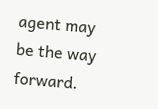agent may be the way forward.